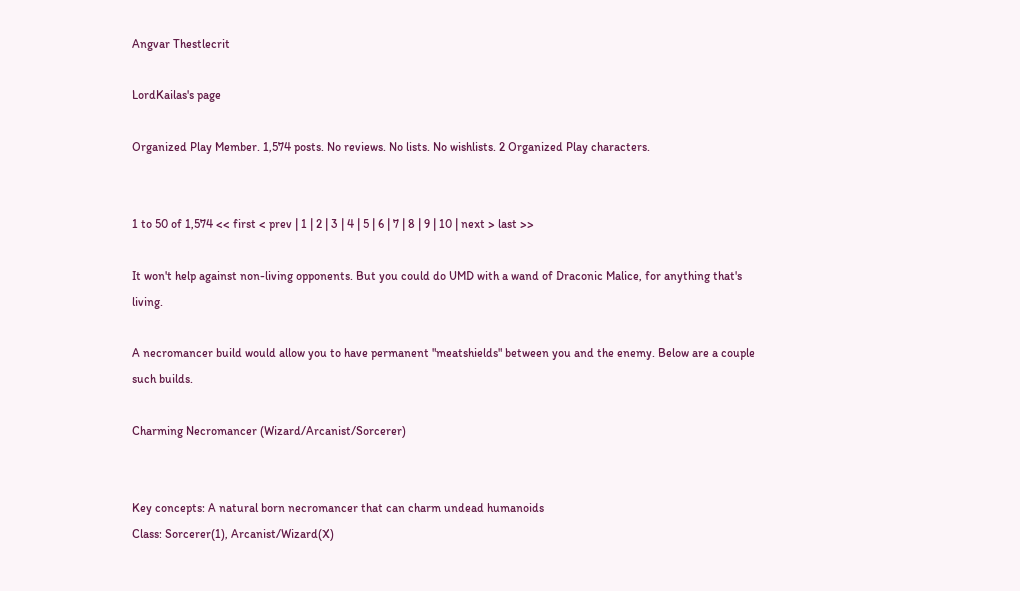Angvar Thestlecrit

LordKailas's page

Organized Play Member. 1,574 posts. No reviews. No lists. No wishlists. 2 Organized Play characters.


1 to 50 of 1,574 << first < prev | 1 | 2 | 3 | 4 | 5 | 6 | 7 | 8 | 9 | 10 | next > last >>

It won't help against non-living opponents. But you could do UMD with a wand of Draconic Malice, for anything that's living.

A necromancer build would allow you to have permanent "meatshields" between you and the enemy. Below are a couple such builds.

Charming Necromancer (Wizard/Arcanist/Sorcerer)


Key concepts: A natural born necromancer that can charm undead humanoids
Class: Sorcerer(1), Arcanist/Wizard(X)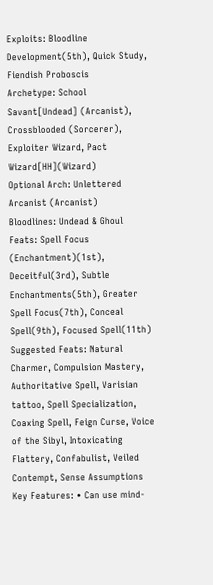Exploits: Bloodline Development(5th), Quick Study, Fiendish Proboscis
Archetype: School Savant[Undead] (Arcanist), Crossblooded (Sorcerer), Exploiter Wizard, Pact Wizard[HH](Wizard)
Optional Arch: Unlettered Arcanist (Arcanist)
Bloodlines: Undead & Ghoul
Feats: Spell Focus (Enchantment)(1st), Deceitful(3rd), Subtle Enchantments(5th), Greater Spell Focus(7th), Conceal Spell(9th), Focused Spell(11th)
Suggested Feats: Natural Charmer, Compulsion Mastery, Authoritative Spell, Varisian tattoo, Spell Specialization, Coaxing Spell, Feign Curse, Voice of the Sibyl, Intoxicating Flattery, Confabulist, Veiled Contempt, Sense Assumptions
Key Features: • Can use mind-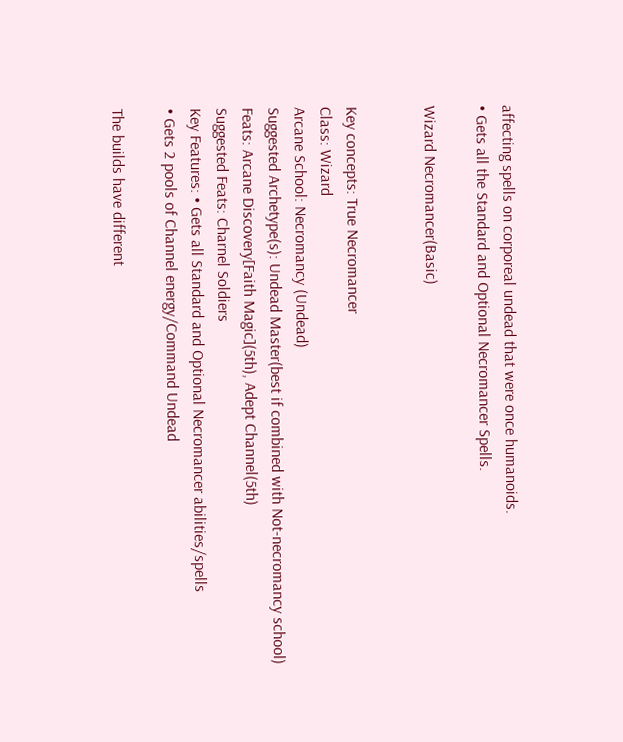affecting spells on corporeal undead that were once humanoids.
• Gets all the Standard and Optional Necromancer Spells.

Wizard Necromancer(Basic)


Key concepts: True Necromancer
Class: Wizard
Arcane School: Necromancy (Undead)
Suggested Archetype(s): Undead Master(best if combined with Not-necromancy school)
Feats: Arcane Discovery[Faith Magic](5th), Adept Channel(5th)
Suggested Feats: Charnel Soldiers
Key Features: • Gets all Standard and Optional Necromancer abilities/spells
• Gets 2 pools of Channel energy/Command Undead

The builds have different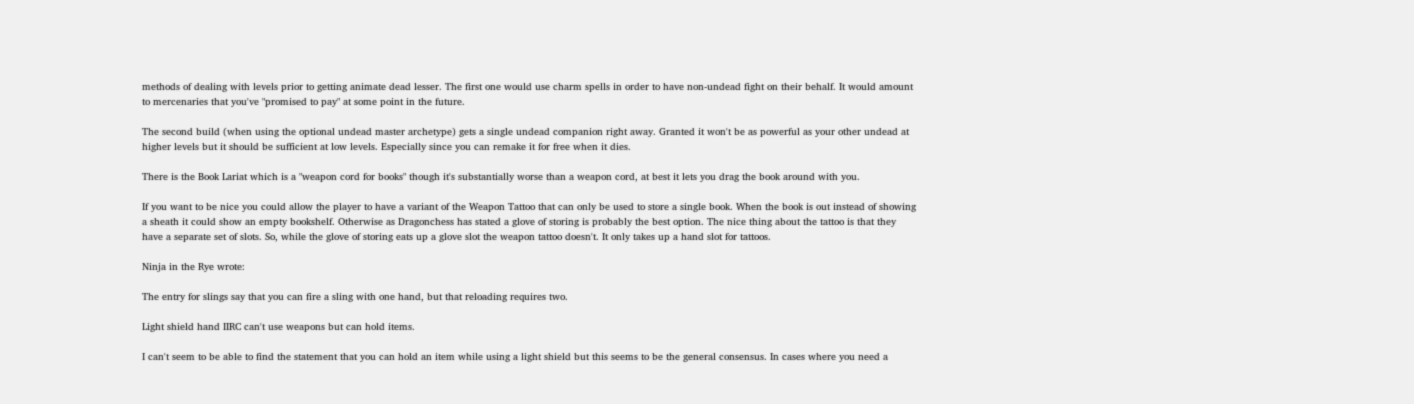methods of dealing with levels prior to getting animate dead lesser. The first one would use charm spells in order to have non-undead fight on their behalf. It would amount to mercenaries that you've "promised to pay" at some point in the future.

The second build (when using the optional undead master archetype) gets a single undead companion right away. Granted it won't be as powerful as your other undead at higher levels but it should be sufficient at low levels. Especially since you can remake it for free when it dies.

There is the Book Lariat which is a "weapon cord for books" though it's substantially worse than a weapon cord, at best it lets you drag the book around with you.

If you want to be nice you could allow the player to have a variant of the Weapon Tattoo that can only be used to store a single book. When the book is out instead of showing a sheath it could show an empty bookshelf. Otherwise as Dragonchess has stated a glove of storing is probably the best option. The nice thing about the tattoo is that they have a separate set of slots. So, while the glove of storing eats up a glove slot the weapon tattoo doesn't. It only takes up a hand slot for tattoos.

Ninja in the Rye wrote:

The entry for slings say that you can fire a sling with one hand, but that reloading requires two.

Light shield hand IIRC can't use weapons but can hold items.

I can't seem to be able to find the statement that you can hold an item while using a light shield but this seems to be the general consensus. In cases where you need a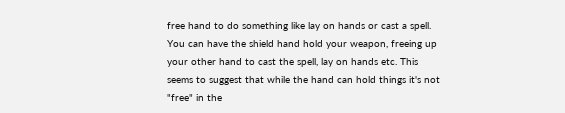free hand to do something like lay on hands or cast a spell. You can have the shield hand hold your weapon, freeing up your other hand to cast the spell, lay on hands etc. This seems to suggest that while the hand can hold things it's not "free" in the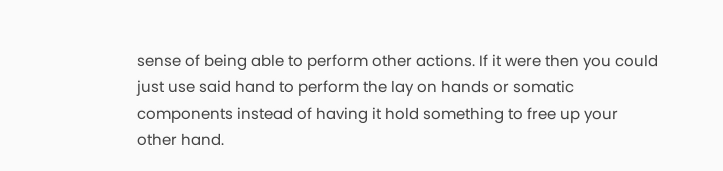sense of being able to perform other actions. If it were then you could just use said hand to perform the lay on hands or somatic components instead of having it hold something to free up your other hand.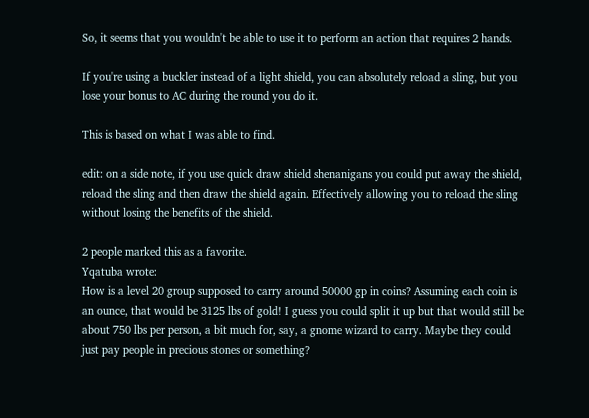So, it seems that you wouldn't be able to use it to perform an action that requires 2 hands.

If you're using a buckler instead of a light shield, you can absolutely reload a sling, but you lose your bonus to AC during the round you do it.

This is based on what I was able to find.

edit: on a side note, if you use quick draw shield shenanigans you could put away the shield, reload the sling and then draw the shield again. Effectively allowing you to reload the sling without losing the benefits of the shield.

2 people marked this as a favorite.
Yqatuba wrote:
How is a level 20 group supposed to carry around 50000 gp in coins? Assuming each coin is an ounce, that would be 3125 lbs of gold! I guess you could split it up but that would still be about 750 lbs per person, a bit much for, say, a gnome wizard to carry. Maybe they could just pay people in precious stones or something?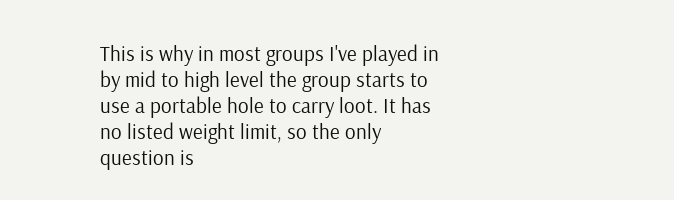This is why in most groups I've played in by mid to high level the group starts to use a portable hole to carry loot. It has no listed weight limit, so the only question is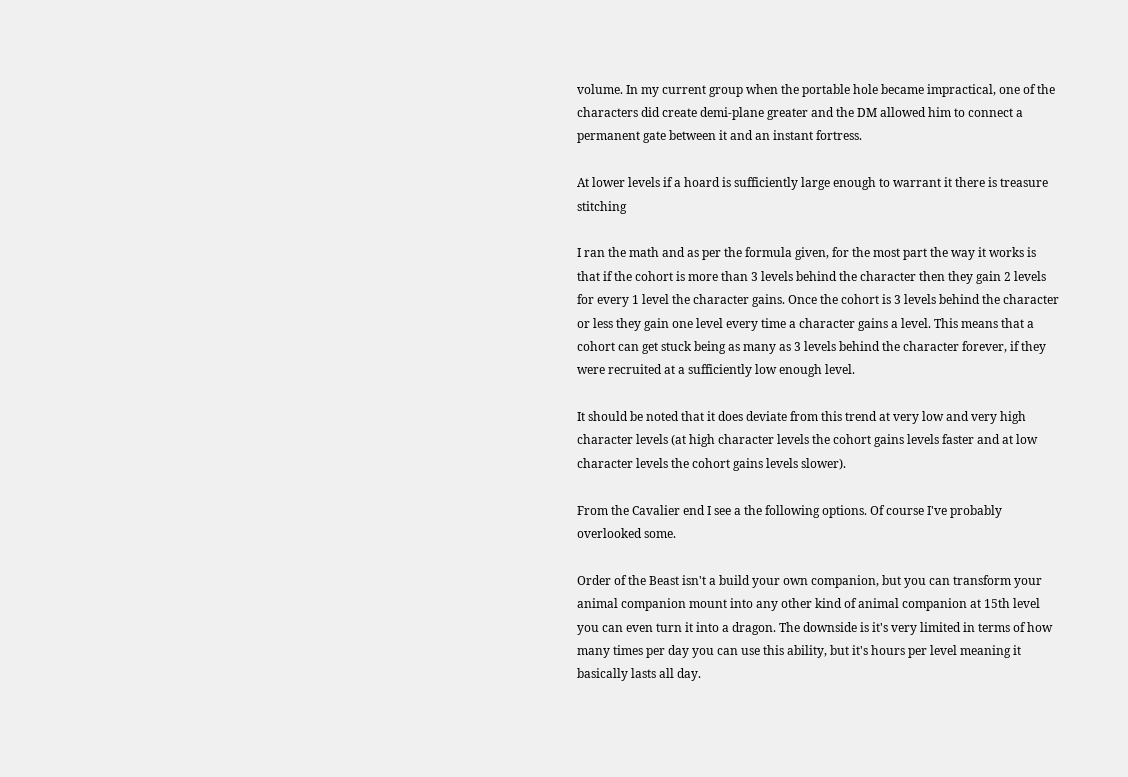volume. In my current group when the portable hole became impractical, one of the characters did create demi-plane greater and the DM allowed him to connect a permanent gate between it and an instant fortress.

At lower levels if a hoard is sufficiently large enough to warrant it there is treasure stitching

I ran the math and as per the formula given, for the most part the way it works is that if the cohort is more than 3 levels behind the character then they gain 2 levels for every 1 level the character gains. Once the cohort is 3 levels behind the character or less they gain one level every time a character gains a level. This means that a cohort can get stuck being as many as 3 levels behind the character forever, if they were recruited at a sufficiently low enough level.

It should be noted that it does deviate from this trend at very low and very high character levels (at high character levels the cohort gains levels faster and at low character levels the cohort gains levels slower).

From the Cavalier end I see a the following options. Of course I've probably overlooked some.

Order of the Beast isn't a build your own companion, but you can transform your animal companion mount into any other kind of animal companion at 15th level you can even turn it into a dragon. The downside is it's very limited in terms of how many times per day you can use this ability, but it's hours per level meaning it basically lasts all day.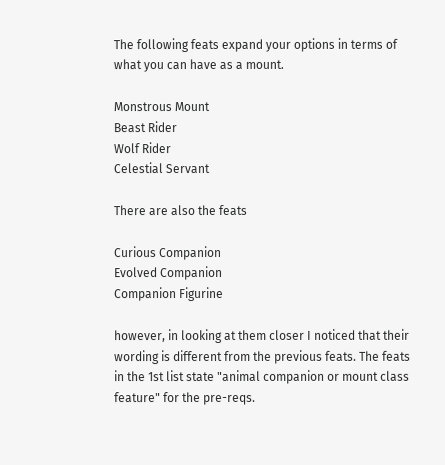The following feats expand your options in terms of what you can have as a mount.

Monstrous Mount
Beast Rider
Wolf Rider
Celestial Servant

There are also the feats

Curious Companion
Evolved Companion
Companion Figurine

however, in looking at them closer I noticed that their wording is different from the previous feats. The feats in the 1st list state "animal companion or mount class feature" for the pre-reqs.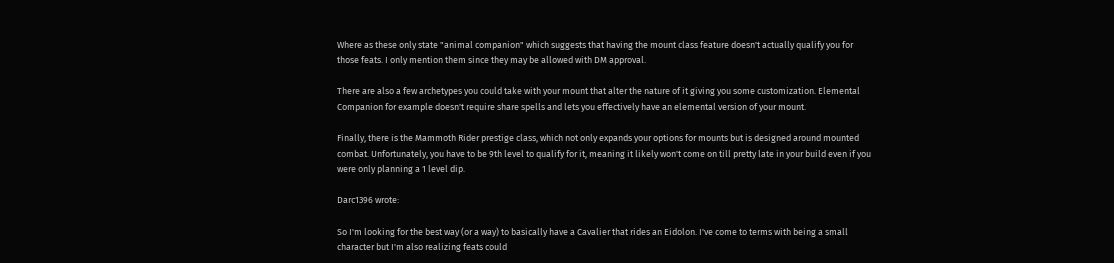Where as these only state "animal companion" which suggests that having the mount class feature doesn't actually qualify you for those feats. I only mention them since they may be allowed with DM approval.

There are also a few archetypes you could take with your mount that alter the nature of it giving you some customization. Elemental Companion for example doesn't require share spells and lets you effectively have an elemental version of your mount.

Finally, there is the Mammoth Rider prestige class, which not only expands your options for mounts but is designed around mounted combat. Unfortunately, you have to be 9th level to qualify for it, meaning it likely won't come on till pretty late in your build even if you were only planning a 1 level dip.

Darc1396 wrote:

So I'm looking for the best way (or a way) to basically have a Cavalier that rides an Eidolon. I've come to terms with being a small character but I'm also realizing feats could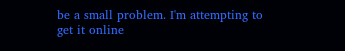be a small problem. I'm attempting to get it online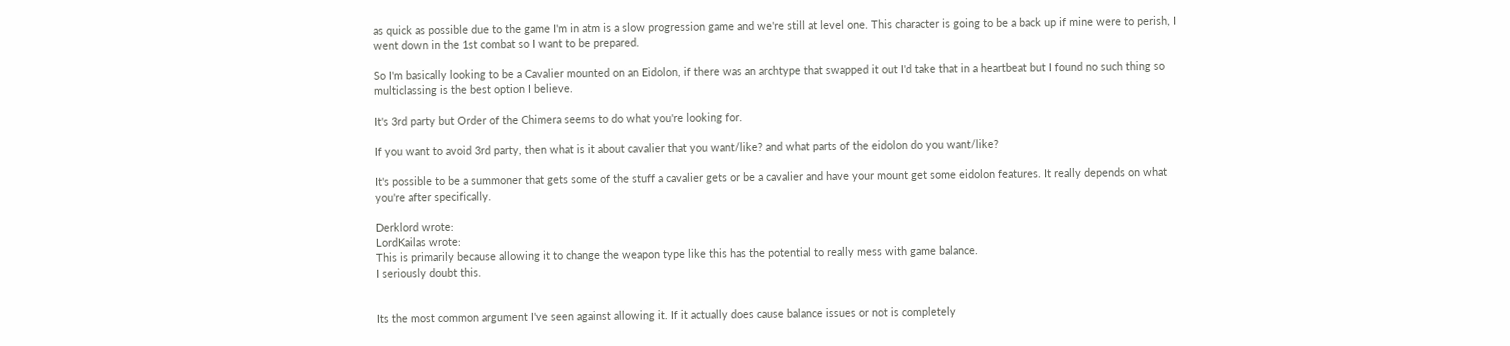as quick as possible due to the game I'm in atm is a slow progression game and we're still at level one. This character is going to be a back up if mine were to perish, I went down in the 1st combat so I want to be prepared.

So I'm basically looking to be a Cavalier mounted on an Eidolon, if there was an archtype that swapped it out I'd take that in a heartbeat but I found no such thing so multiclassing is the best option I believe.

It's 3rd party but Order of the Chimera seems to do what you're looking for.

If you want to avoid 3rd party, then what is it about cavalier that you want/like? and what parts of the eidolon do you want/like?

It's possible to be a summoner that gets some of the stuff a cavalier gets or be a cavalier and have your mount get some eidolon features. It really depends on what you're after specifically.

Derklord wrote:
LordKailas wrote:
This is primarily because allowing it to change the weapon type like this has the potential to really mess with game balance.
I seriously doubt this.


Its the most common argument I've seen against allowing it. If it actually does cause balance issues or not is completely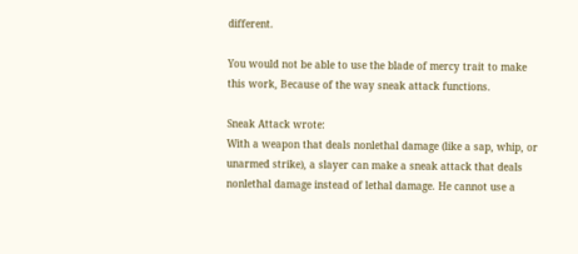different.

You would not be able to use the blade of mercy trait to make this work, Because of the way sneak attack functions.

Sneak Attack wrote:
With a weapon that deals nonlethal damage (like a sap, whip, or unarmed strike), a slayer can make a sneak attack that deals nonlethal damage instead of lethal damage. He cannot use a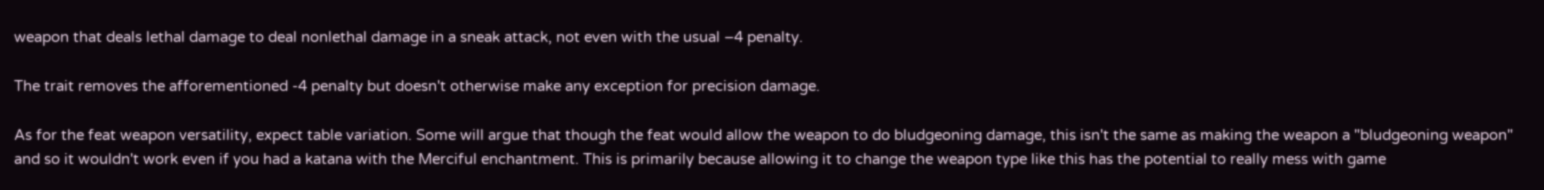weapon that deals lethal damage to deal nonlethal damage in a sneak attack, not even with the usual –4 penalty.

The trait removes the afforementioned -4 penalty but doesn't otherwise make any exception for precision damage.

As for the feat weapon versatility, expect table variation. Some will argue that though the feat would allow the weapon to do bludgeoning damage, this isn't the same as making the weapon a "bludgeoning weapon" and so it wouldn't work even if you had a katana with the Merciful enchantment. This is primarily because allowing it to change the weapon type like this has the potential to really mess with game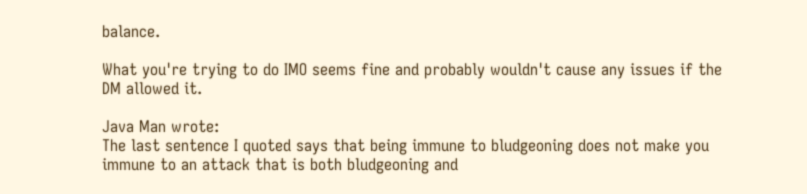balance.

What you're trying to do IMO seems fine and probably wouldn't cause any issues if the DM allowed it.

Java Man wrote:
The last sentence I quoted says that being immune to bludgeoning does not make you immune to an attack that is both bludgeoning and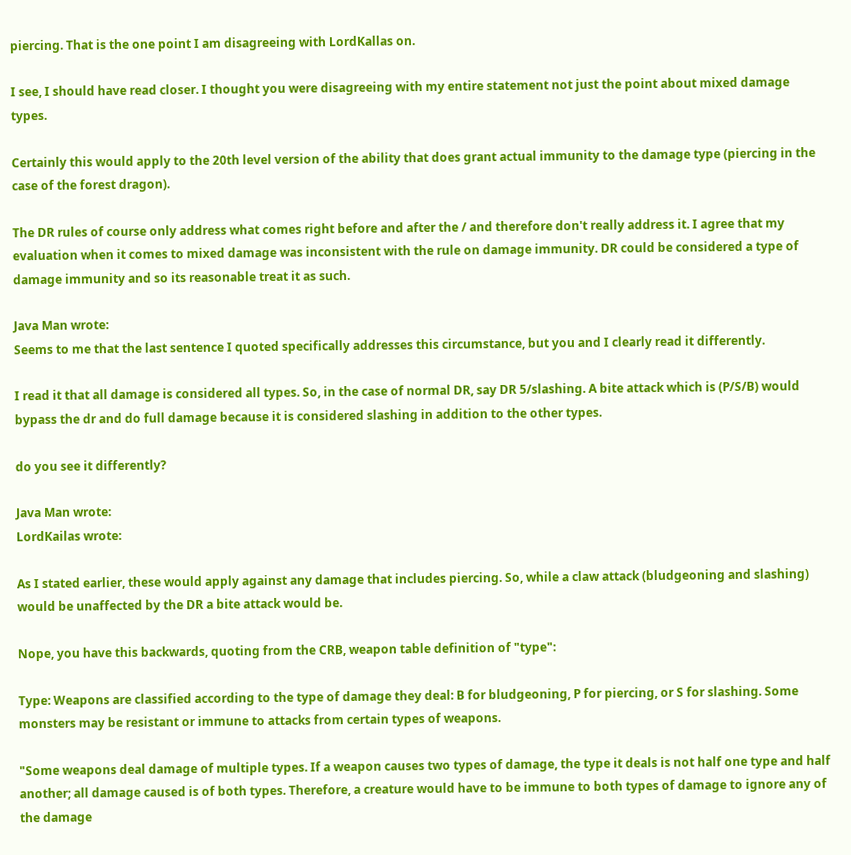piercing. That is the one point I am disagreeing with LordKallas on.

I see, I should have read closer. I thought you were disagreeing with my entire statement not just the point about mixed damage types.

Certainly this would apply to the 20th level version of the ability that does grant actual immunity to the damage type (piercing in the case of the forest dragon).

The DR rules of course only address what comes right before and after the / and therefore don't really address it. I agree that my evaluation when it comes to mixed damage was inconsistent with the rule on damage immunity. DR could be considered a type of damage immunity and so its reasonable treat it as such.

Java Man wrote:
Seems to me that the last sentence I quoted specifically addresses this circumstance, but you and I clearly read it differently.

I read it that all damage is considered all types. So, in the case of normal DR, say DR 5/slashing. A bite attack which is (P/S/B) would bypass the dr and do full damage because it is considered slashing in addition to the other types.

do you see it differently?

Java Man wrote:
LordKailas wrote:

As I stated earlier, these would apply against any damage that includes piercing. So, while a claw attack (bludgeoning and slashing) would be unaffected by the DR a bite attack would be.

Nope, you have this backwards, quoting from the CRB, weapon table definition of "type":

Type: Weapons are classified according to the type of damage they deal: B for bludgeoning, P for piercing, or S for slashing. Some monsters may be resistant or immune to attacks from certain types of weapons.

"Some weapons deal damage of multiple types. If a weapon causes two types of damage, the type it deals is not half one type and half another; all damage caused is of both types. Therefore, a creature would have to be immune to both types of damage to ignore any of the damage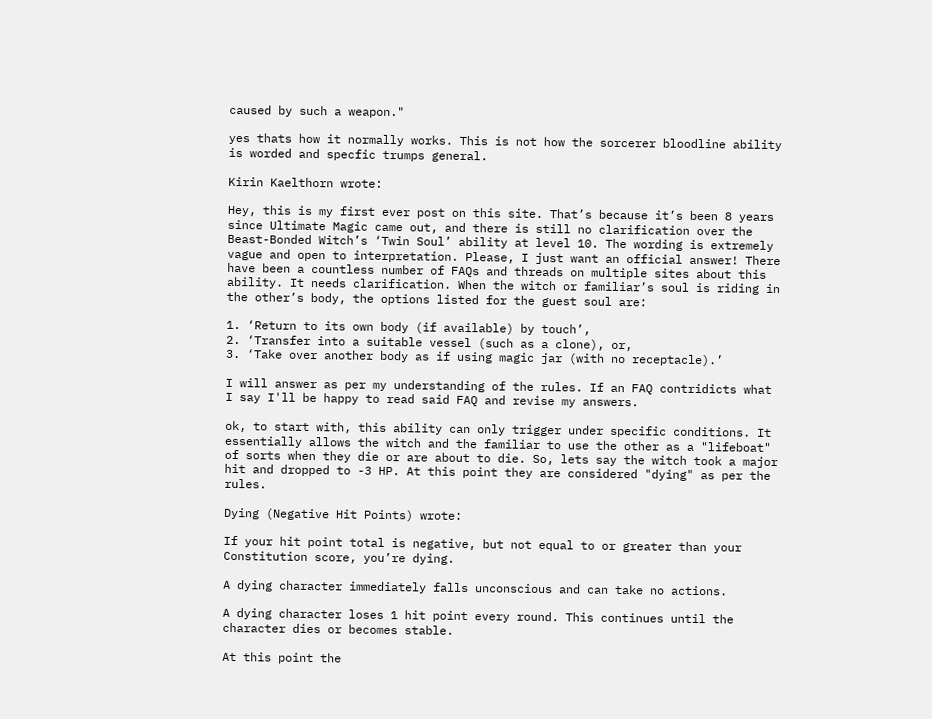caused by such a weapon."

yes thats how it normally works. This is not how the sorcerer bloodline ability is worded and specfic trumps general.

Kirin Kaelthorn wrote:

Hey, this is my first ever post on this site. That’s because it’s been 8 years since Ultimate Magic came out, and there is still no clarification over the Beast-Bonded Witch’s ‘Twin Soul’ ability at level 10. The wording is extremely vague and open to interpretation. Please, I just want an official answer! There have been a countless number of FAQs and threads on multiple sites about this ability. It needs clarification. When the witch or familiar’s soul is riding in the other’s body, the options listed for the guest soul are:

1. ‘Return to its own body (if available) by touch’,
2. ‘Transfer into a suitable vessel (such as a clone), or,
3. ‘Take over another body as if using magic jar (with no receptacle).’

I will answer as per my understanding of the rules. If an FAQ contridicts what I say I'll be happy to read said FAQ and revise my answers.

ok, to start with, this ability can only trigger under specific conditions. It essentially allows the witch and the familiar to use the other as a "lifeboat" of sorts when they die or are about to die. So, lets say the witch took a major hit and dropped to -3 HP. At this point they are considered "dying" as per the rules.

Dying (Negative Hit Points) wrote:

If your hit point total is negative, but not equal to or greater than your Constitution score, you’re dying.

A dying character immediately falls unconscious and can take no actions.

A dying character loses 1 hit point every round. This continues until the character dies or becomes stable.

At this point the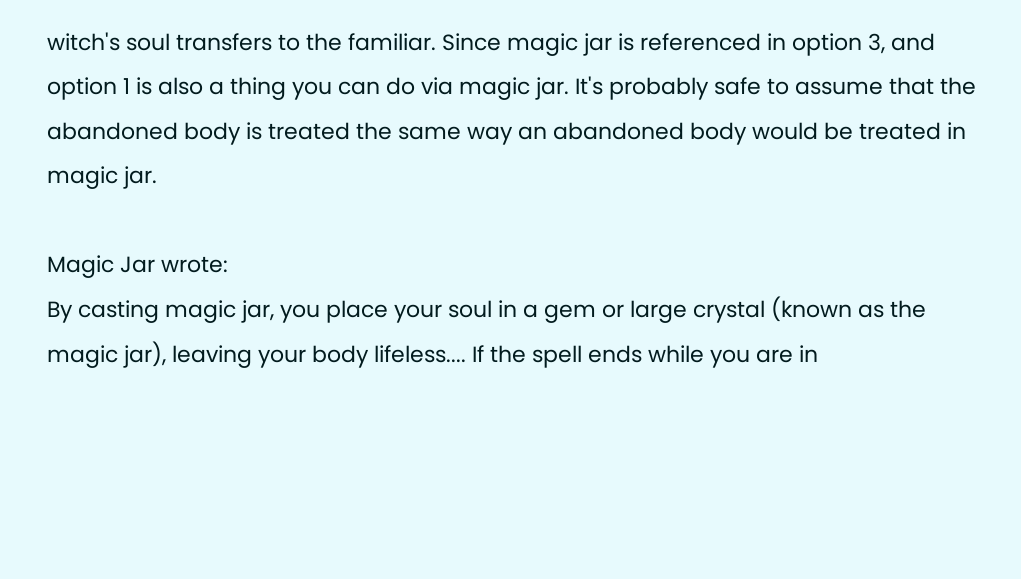witch's soul transfers to the familiar. Since magic jar is referenced in option 3, and option 1 is also a thing you can do via magic jar. It's probably safe to assume that the abandoned body is treated the same way an abandoned body would be treated in magic jar.

Magic Jar wrote:
By casting magic jar, you place your soul in a gem or large crystal (known as the magic jar), leaving your body lifeless.... If the spell ends while you are in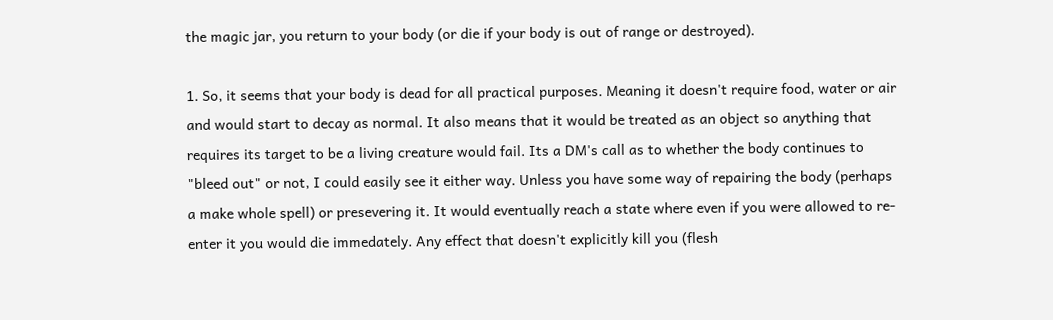the magic jar, you return to your body (or die if your body is out of range or destroyed).

1. So, it seems that your body is dead for all practical purposes. Meaning it doesn't require food, water or air and would start to decay as normal. It also means that it would be treated as an object so anything that requires its target to be a living creature would fail. Its a DM's call as to whether the body continues to "bleed out" or not, I could easily see it either way. Unless you have some way of repairing the body (perhaps a make whole spell) or presevering it. It would eventually reach a state where even if you were allowed to re-enter it you would die immedately. Any effect that doesn't explicitly kill you (flesh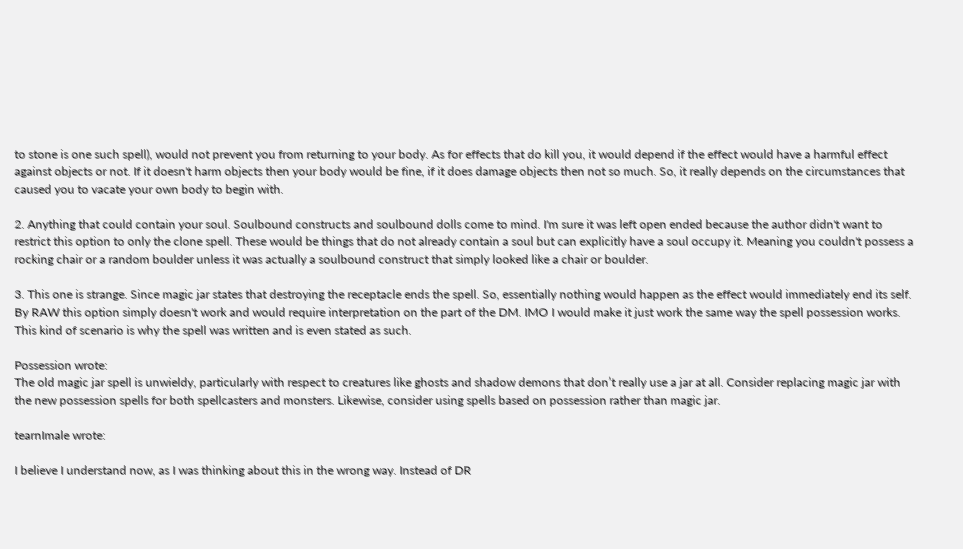to stone is one such spell), would not prevent you from returning to your body. As for effects that do kill you, it would depend if the effect would have a harmful effect against objects or not. If it doesn't harm objects then your body would be fine, if it does damage objects then not so much. So, it really depends on the circumstances that caused you to vacate your own body to begin with.

2. Anything that could contain your soul. Soulbound constructs and soulbound dolls come to mind. I'm sure it was left open ended because the author didn't want to restrict this option to only the clone spell. These would be things that do not already contain a soul but can explicitly have a soul occupy it. Meaning you couldn't possess a rocking chair or a random boulder unless it was actually a soulbound construct that simply looked like a chair or boulder.

3. This one is strange. Since magic jar states that destroying the receptacle ends the spell. So, essentially nothing would happen as the effect would immediately end its self. By RAW this option simply doesn't work and would require interpretation on the part of the DM. IMO I would make it just work the same way the spell possession works. This kind of scenario is why the spell was written and is even stated as such.

Possession wrote:
The old magic jar spell is unwieldy, particularly with respect to creatures like ghosts and shadow demons that don’t really use a jar at all. Consider replacing magic jar with the new possession spells for both spellcasters and monsters. Likewise, consider using spells based on possession rather than magic jar.

tearnImale wrote:

I believe I understand now, as I was thinking about this in the wrong way. Instead of DR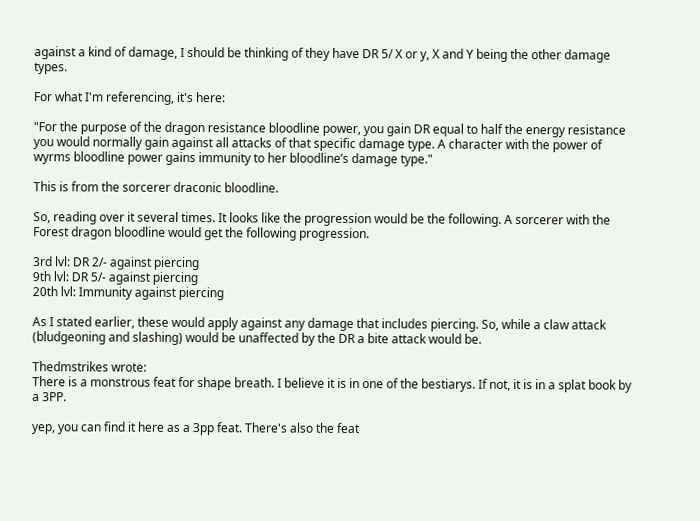against a kind of damage, I should be thinking of they have DR 5/ X or y, X and Y being the other damage types.

For what I'm referencing, it's here:

"For the purpose of the dragon resistance bloodline power, you gain DR equal to half the energy resistance you would normally gain against all attacks of that specific damage type. A character with the power of wyrms bloodline power gains immunity to her bloodline’s damage type."

This is from the sorcerer draconic bloodline.

So, reading over it several times. It looks like the progression would be the following. A sorcerer with the Forest dragon bloodline would get the following progression.

3rd lvl: DR 2/- against piercing
9th lvl: DR 5/- against piercing
20th lvl: Immunity against piercing

As I stated earlier, these would apply against any damage that includes piercing. So, while a claw attack (bludgeoning and slashing) would be unaffected by the DR a bite attack would be.

Thedmstrikes wrote:
There is a monstrous feat for shape breath. I believe it is in one of the bestiarys. If not, it is in a splat book by a 3PP.

yep, you can find it here as a 3pp feat. There's also the feat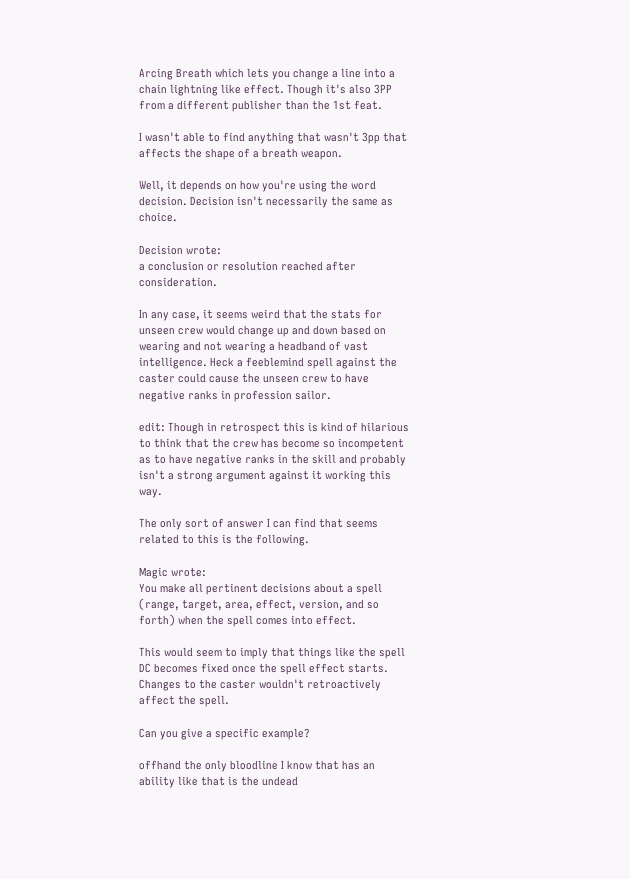Arcing Breath which lets you change a line into a chain lightning like effect. Though it's also 3PP from a different publisher than the 1st feat.

I wasn't able to find anything that wasn't 3pp that affects the shape of a breath weapon.

Well, it depends on how you're using the word decision. Decision isn't necessarily the same as choice.

Decision wrote:
a conclusion or resolution reached after consideration.

In any case, it seems weird that the stats for unseen crew would change up and down based on wearing and not wearing a headband of vast intelligence. Heck a feeblemind spell against the caster could cause the unseen crew to have negative ranks in profession sailor.

edit: Though in retrospect this is kind of hilarious to think that the crew has become so incompetent as to have negative ranks in the skill and probably isn't a strong argument against it working this way.

The only sort of answer I can find that seems related to this is the following.

Magic wrote:
You make all pertinent decisions about a spell (range, target, area, effect, version, and so forth) when the spell comes into effect.

This would seem to imply that things like the spell DC becomes fixed once the spell effect starts. Changes to the caster wouldn't retroactively affect the spell.

Can you give a specific example?

offhand the only bloodline I know that has an ability like that is the undead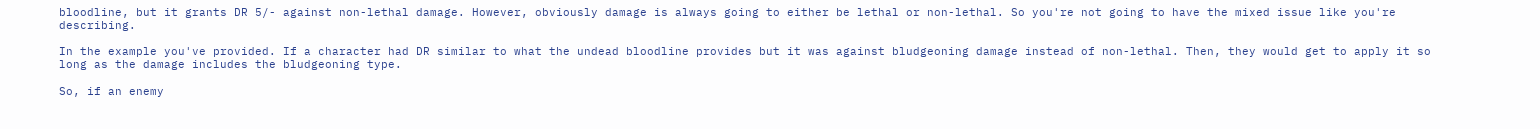bloodline, but it grants DR 5/- against non-lethal damage. However, obviously damage is always going to either be lethal or non-lethal. So you're not going to have the mixed issue like you're describing.

In the example you've provided. If a character had DR similar to what the undead bloodline provides but it was against bludgeoning damage instead of non-lethal. Then, they would get to apply it so long as the damage includes the bludgeoning type.

So, if an enemy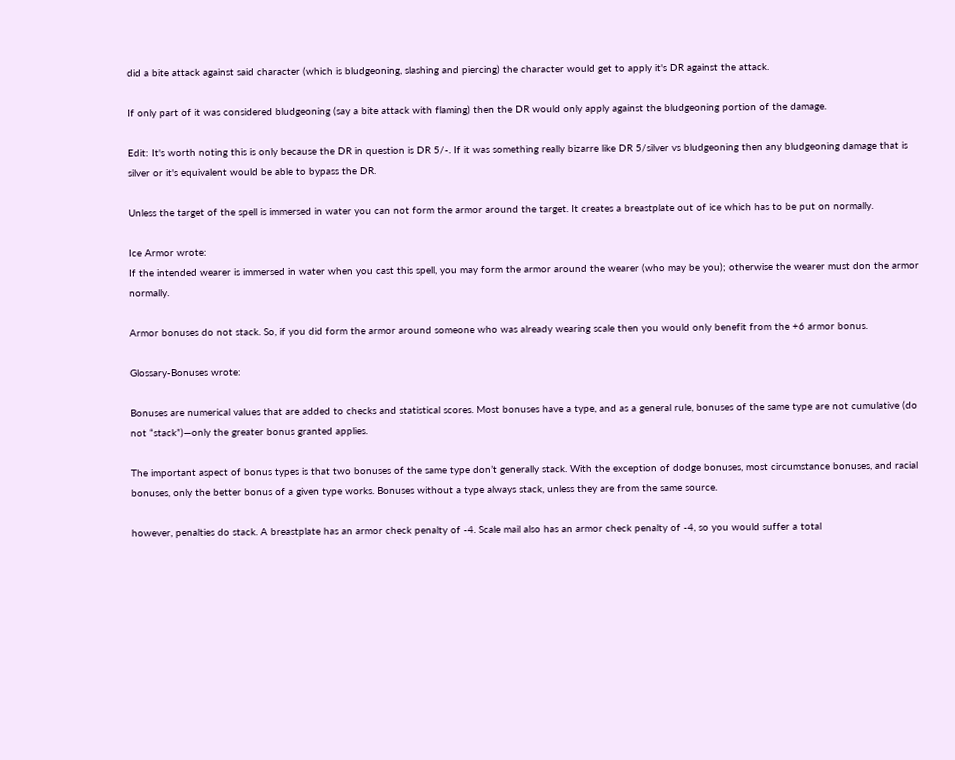did a bite attack against said character (which is bludgeoning, slashing and piercing) the character would get to apply it's DR against the attack.

If only part of it was considered bludgeoning (say a bite attack with flaming) then the DR would only apply against the bludgeoning portion of the damage.

Edit: It's worth noting this is only because the DR in question is DR 5/-. If it was something really bizarre like DR 5/silver vs bludgeoning then any bludgeoning damage that is silver or it's equivalent would be able to bypass the DR.

Unless the target of the spell is immersed in water you can not form the armor around the target. It creates a breastplate out of ice which has to be put on normally.

Ice Armor wrote:
If the intended wearer is immersed in water when you cast this spell, you may form the armor around the wearer (who may be you); otherwise the wearer must don the armor normally.

Armor bonuses do not stack. So, if you did form the armor around someone who was already wearing scale then you would only benefit from the +6 armor bonus.

Glossary-Bonuses wrote:

Bonuses are numerical values that are added to checks and statistical scores. Most bonuses have a type, and as a general rule, bonuses of the same type are not cumulative (do not “stack”)—only the greater bonus granted applies.

The important aspect of bonus types is that two bonuses of the same type don’t generally stack. With the exception of dodge bonuses, most circumstance bonuses, and racial bonuses, only the better bonus of a given type works. Bonuses without a type always stack, unless they are from the same source.

however, penalties do stack. A breastplate has an armor check penalty of -4. Scale mail also has an armor check penalty of -4, so you would suffer a total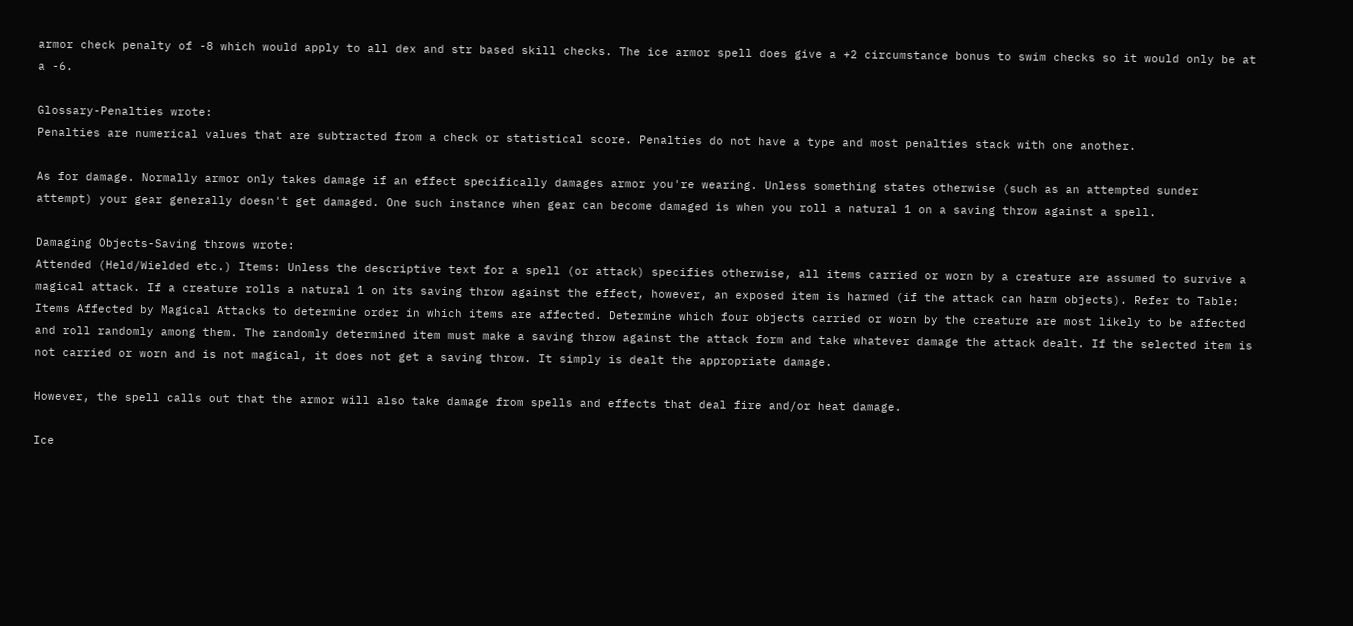armor check penalty of -8 which would apply to all dex and str based skill checks. The ice armor spell does give a +2 circumstance bonus to swim checks so it would only be at a -6.

Glossary-Penalties wrote:
Penalties are numerical values that are subtracted from a check or statistical score. Penalties do not have a type and most penalties stack with one another.

As for damage. Normally armor only takes damage if an effect specifically damages armor you're wearing. Unless something states otherwise (such as an attempted sunder attempt) your gear generally doesn't get damaged. One such instance when gear can become damaged is when you roll a natural 1 on a saving throw against a spell.

Damaging Objects-Saving throws wrote:
Attended (Held/Wielded etc.) Items: Unless the descriptive text for a spell (or attack) specifies otherwise, all items carried or worn by a creature are assumed to survive a magical attack. If a creature rolls a natural 1 on its saving throw against the effect, however, an exposed item is harmed (if the attack can harm objects). Refer to Table: Items Affected by Magical Attacks to determine order in which items are affected. Determine which four objects carried or worn by the creature are most likely to be affected and roll randomly among them. The randomly determined item must make a saving throw against the attack form and take whatever damage the attack dealt. If the selected item is not carried or worn and is not magical, it does not get a saving throw. It simply is dealt the appropriate damage.

However, the spell calls out that the armor will also take damage from spells and effects that deal fire and/or heat damage.

Ice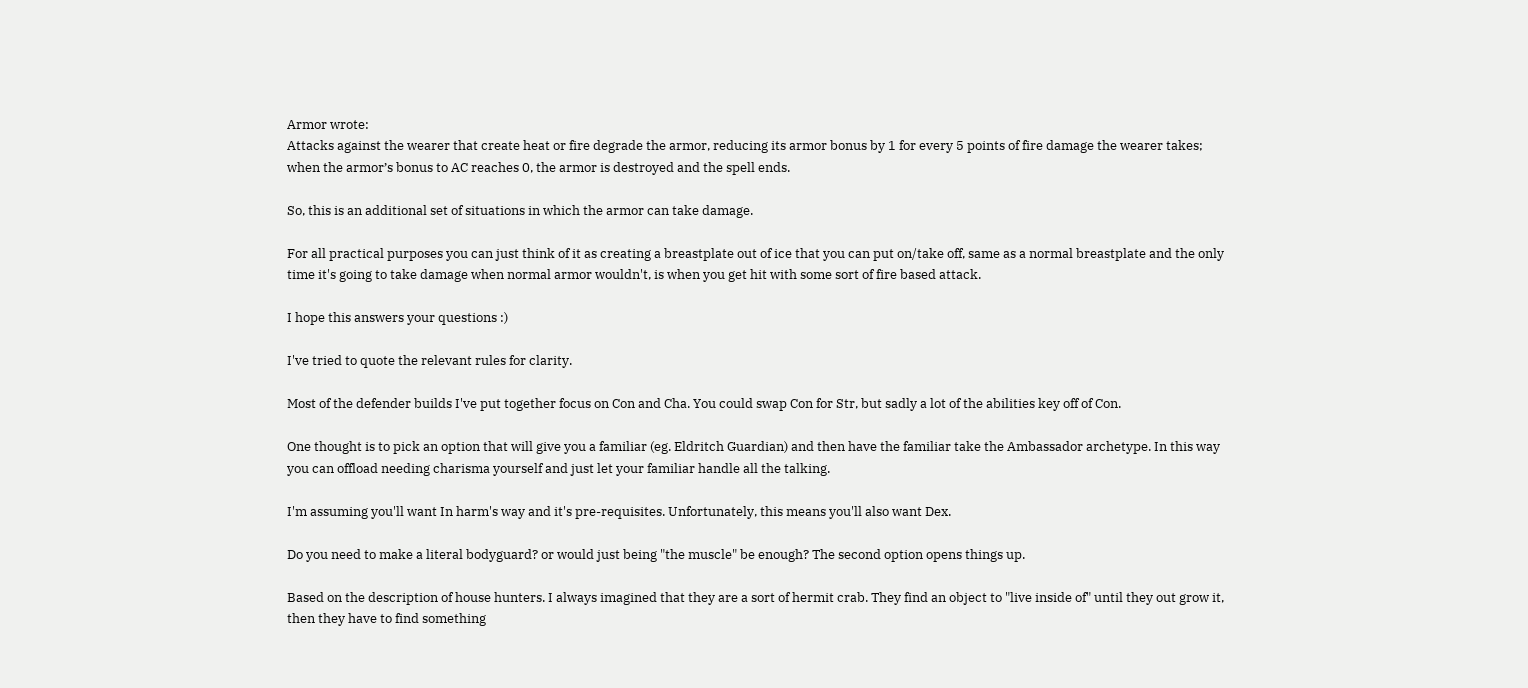Armor wrote:
Attacks against the wearer that create heat or fire degrade the armor, reducing its armor bonus by 1 for every 5 points of fire damage the wearer takes; when the armor’s bonus to AC reaches 0, the armor is destroyed and the spell ends.

So, this is an additional set of situations in which the armor can take damage.

For all practical purposes you can just think of it as creating a breastplate out of ice that you can put on/take off, same as a normal breastplate and the only time it's going to take damage when normal armor wouldn't, is when you get hit with some sort of fire based attack.

I hope this answers your questions :)

I've tried to quote the relevant rules for clarity.

Most of the defender builds I've put together focus on Con and Cha. You could swap Con for Str, but sadly a lot of the abilities key off of Con.

One thought is to pick an option that will give you a familiar (eg. Eldritch Guardian) and then have the familiar take the Ambassador archetype. In this way you can offload needing charisma yourself and just let your familiar handle all the talking.

I'm assuming you'll want In harm's way and it's pre-requisites. Unfortunately, this means you'll also want Dex.

Do you need to make a literal bodyguard? or would just being "the muscle" be enough? The second option opens things up.

Based on the description of house hunters. I always imagined that they are a sort of hermit crab. They find an object to "live inside of" until they out grow it, then they have to find something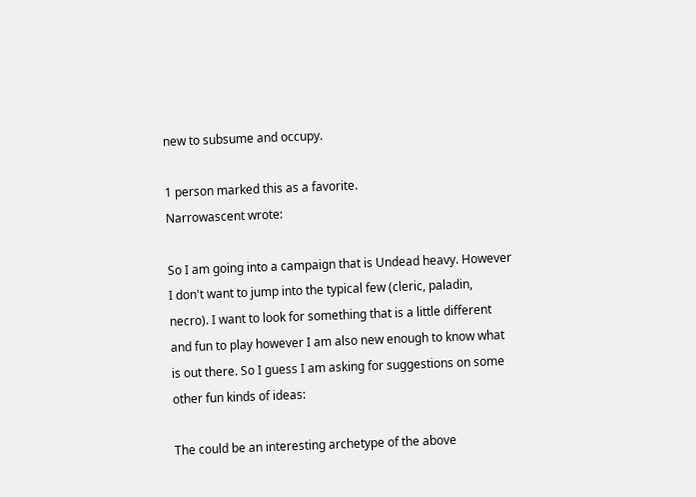new to subsume and occupy.

1 person marked this as a favorite.
Narrowascent wrote:

So I am going into a campaign that is Undead heavy. However I don't want to jump into the typical few (cleric, paladin, necro). I want to look for something that is a little different and fun to play however I am also new enough to know what is out there. So I guess I am asking for suggestions on some other fun kinds of ideas:

The could be an interesting archetype of the above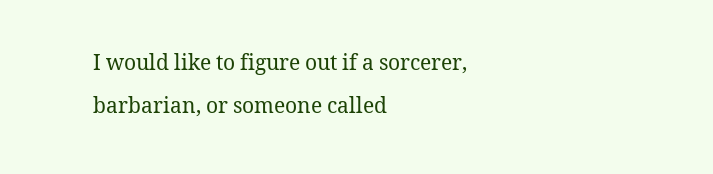I would like to figure out if a sorcerer, barbarian, or someone called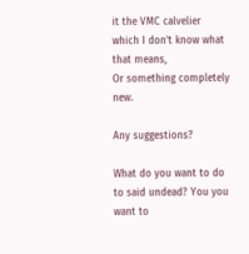it the VMC calvelier which I don't know what that means,
Or something completely new.

Any suggestions?

What do you want to do to said undead? You you want to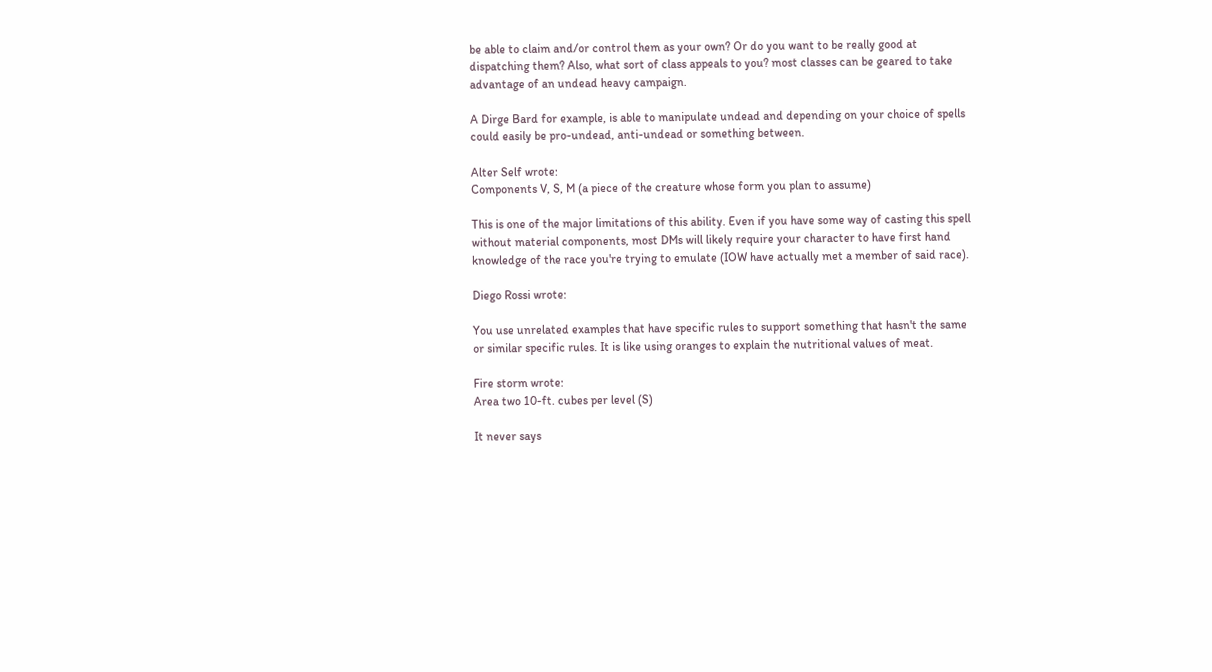be able to claim and/or control them as your own? Or do you want to be really good at dispatching them? Also, what sort of class appeals to you? most classes can be geared to take advantage of an undead heavy campaign.

A Dirge Bard for example, is able to manipulate undead and depending on your choice of spells could easily be pro-undead, anti-undead or something between.

Alter Self wrote:
Components V, S, M (a piece of the creature whose form you plan to assume)

This is one of the major limitations of this ability. Even if you have some way of casting this spell without material components, most DMs will likely require your character to have first hand knowledge of the race you're trying to emulate (IOW have actually met a member of said race).

Diego Rossi wrote:

You use unrelated examples that have specific rules to support something that hasn't the same or similar specific rules. It is like using oranges to explain the nutritional values of meat.

Fire storm wrote:
Area two 10-ft. cubes per level (S)

It never says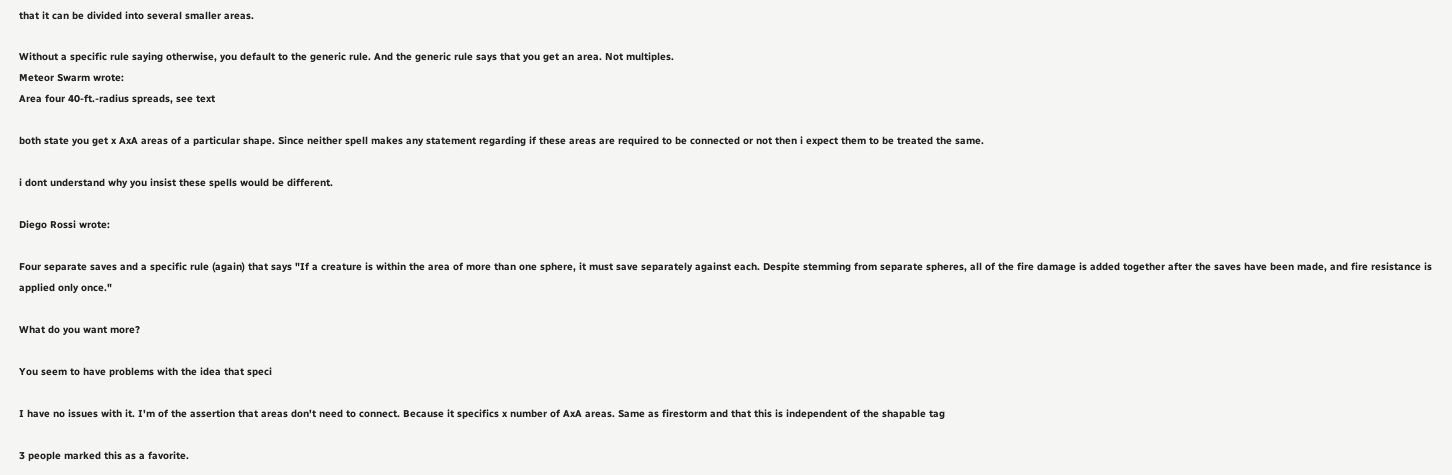that it can be divided into several smaller areas.

Without a specific rule saying otherwise, you default to the generic rule. And the generic rule says that you get an area. Not multiples.
Meteor Swarm wrote:
Area four 40-ft.-radius spreads, see text

both state you get x AxA areas of a particular shape. Since neither spell makes any statement regarding if these areas are required to be connected or not then i expect them to be treated the same.

i dont understand why you insist these spells would be different.

Diego Rossi wrote:

Four separate saves and a specific rule (again) that says "If a creature is within the area of more than one sphere, it must save separately against each. Despite stemming from separate spheres, all of the fire damage is added together after the saves have been made, and fire resistance is applied only once."

What do you want more?

You seem to have problems with the idea that speci

I have no issues with it. I'm of the assertion that areas don't need to connect. Because it specifics x number of AxA areas. Same as firestorm and that this is independent of the shapable tag

3 people marked this as a favorite.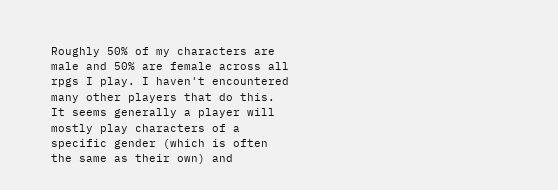Roughly 50% of my characters are male and 50% are female across all rpgs I play. I haven't encountered many other players that do this. It seems generally a player will mostly play characters of a specific gender (which is often the same as their own) and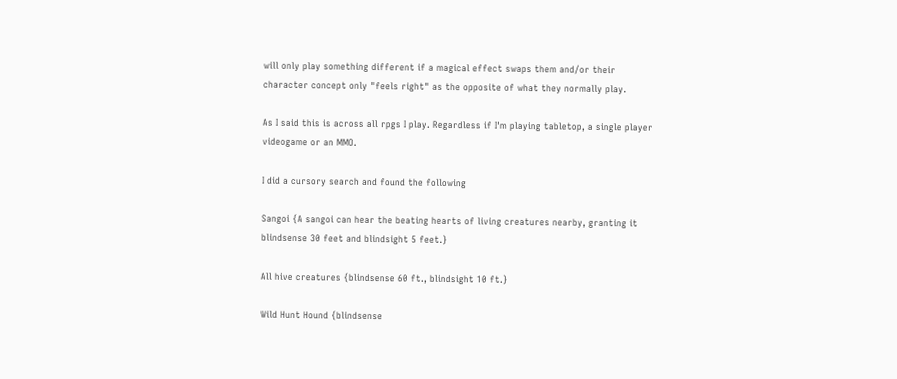will only play something different if a magical effect swaps them and/or their character concept only "feels right" as the opposite of what they normally play.

As I said this is across all rpgs I play. Regardless if I'm playing tabletop, a single player videogame or an MMO.

I did a cursory search and found the following

Sangoi {A sangoi can hear the beating hearts of living creatures nearby, granting it blindsense 30 feet and blindsight 5 feet.}

All hive creatures {blindsense 60 ft., blindsight 10 ft.}

Wild Hunt Hound {blindsense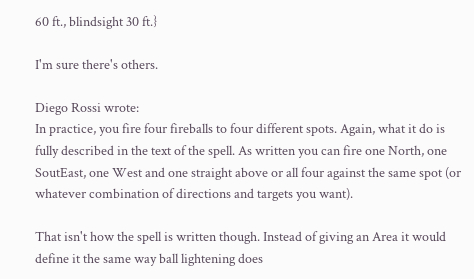60 ft., blindsight 30 ft.}

I'm sure there's others.

Diego Rossi wrote:
In practice, you fire four fireballs to four different spots. Again, what it do is fully described in the text of the spell. As written you can fire one North, one SoutEast, one West and one straight above or all four against the same spot (or whatever combination of directions and targets you want).

That isn't how the spell is written though. Instead of giving an Area it would define it the same way ball lightening does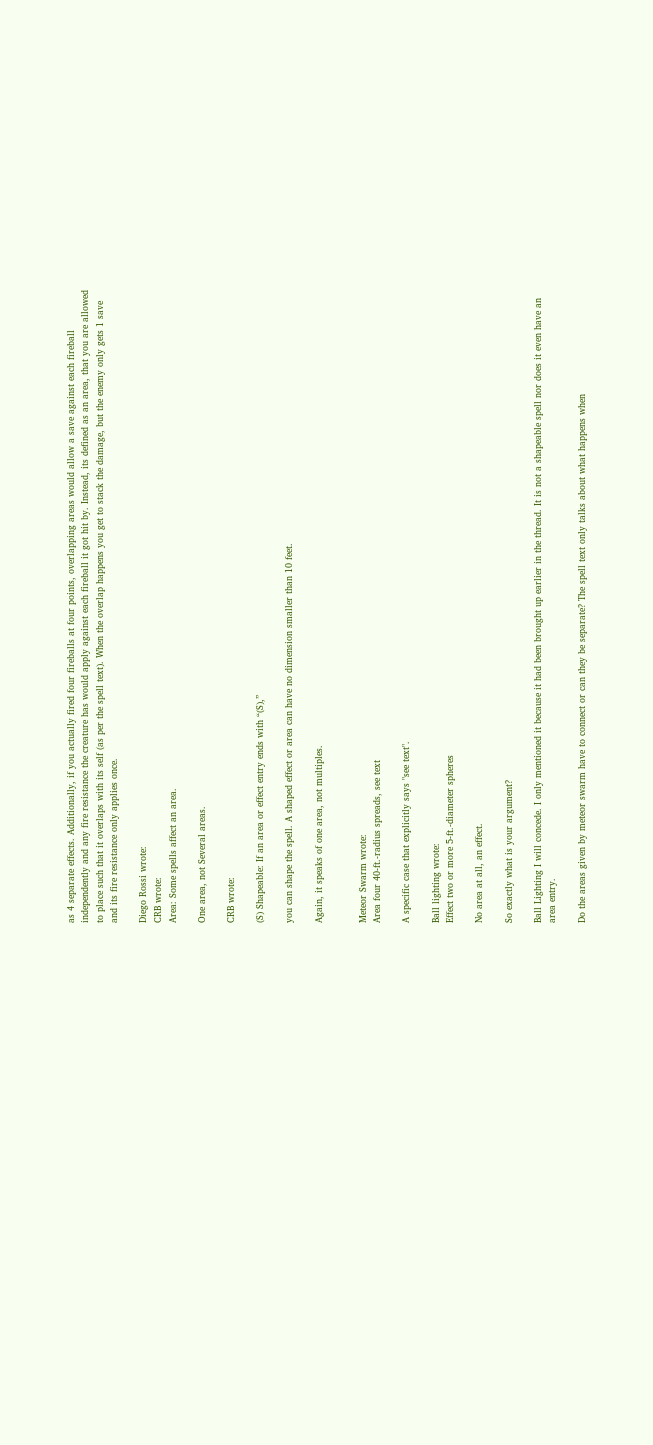as 4 separate effects. Additionally, if you actually fired four fireballs at four points, overlapping areas would allow a save against each fireball independently and any fire resistance the creature has would apply against each fireball it got hit by. Instead, its defined as an area, that you are allowed to place such that it overlaps with its self (as per the spell text). When the overlap happens you get to stack the damage, but the enemy only gets 1 save and its fire resistance only applies once.

Diego Rossi wrote:
CRB wrote:
Area: Some spells affect an area.

One area, not Several areas.

CRB wrote:

(S) Shapeable: If an area or effect entry ends with “(S),”

you can shape the spell. A shaped effect or area can have no dimension smaller than 10 feet.

Again, it speaks of one area, not multiples.


Meteor Swarm wrote:
Area four 40-ft.-radius spreads, see text

A specific case that explicitly says "see text".

Ball lighting wrote:
Effect two or more 5-ft.-diameter spheres

No area at all, an effect.

So exactly what is your argument?

Ball Lighting I will concede. I only mentioned it because it had been brought up earlier in the thread. It is not a shapeable spell nor does it even have an area entry.

Do the areas given by meteor swarm have to connect or can they be separate? The spell text only talks about what happens when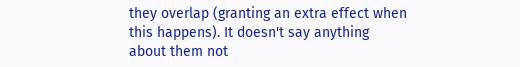they overlap (granting an extra effect when this happens). It doesn't say anything about them not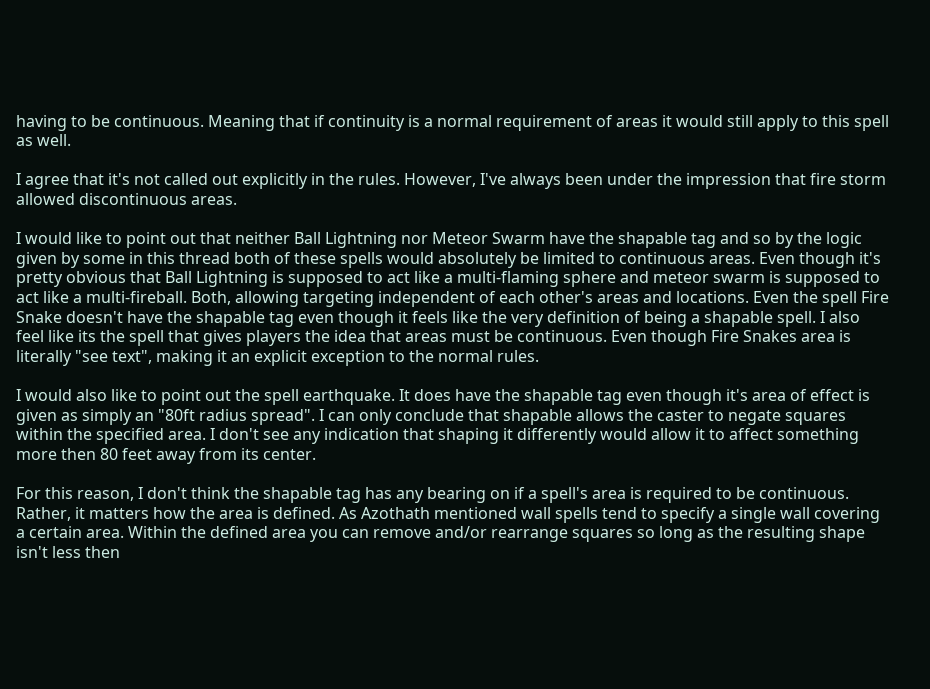having to be continuous. Meaning that if continuity is a normal requirement of areas it would still apply to this spell as well.

I agree that it's not called out explicitly in the rules. However, I've always been under the impression that fire storm allowed discontinuous areas.

I would like to point out that neither Ball Lightning nor Meteor Swarm have the shapable tag and so by the logic given by some in this thread both of these spells would absolutely be limited to continuous areas. Even though it's pretty obvious that Ball Lightning is supposed to act like a multi-flaming sphere and meteor swarm is supposed to act like a multi-fireball. Both, allowing targeting independent of each other's areas and locations. Even the spell Fire Snake doesn't have the shapable tag even though it feels like the very definition of being a shapable spell. I also feel like its the spell that gives players the idea that areas must be continuous. Even though Fire Snakes area is literally "see text", making it an explicit exception to the normal rules.

I would also like to point out the spell earthquake. It does have the shapable tag even though it's area of effect is given as simply an "80ft radius spread". I can only conclude that shapable allows the caster to negate squares within the specified area. I don't see any indication that shaping it differently would allow it to affect something more then 80 feet away from its center.

For this reason, I don't think the shapable tag has any bearing on if a spell's area is required to be continuous. Rather, it matters how the area is defined. As Azothath mentioned wall spells tend to specify a single wall covering a certain area. Within the defined area you can remove and/or rearrange squares so long as the resulting shape isn't less then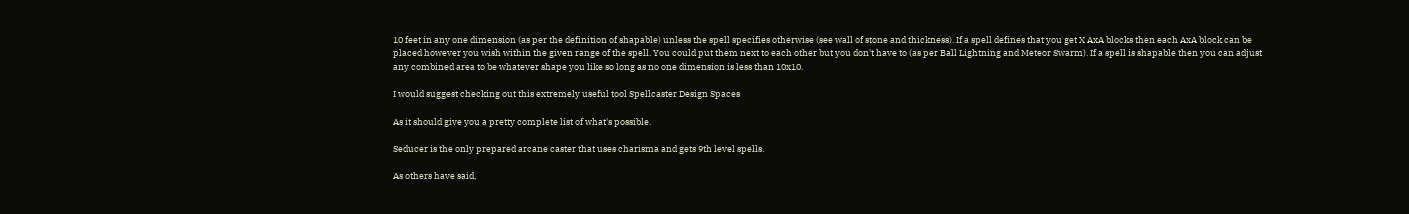10 feet in any one dimension (as per the definition of shapable) unless the spell specifies otherwise (see wall of stone and thickness). If a spell defines that you get X AxA blocks then each AxA block can be placed however you wish within the given range of the spell. You could put them next to each other but you don't have to (as per Ball Lightning and Meteor Swarm). If a spell is shapable then you can adjust any combined area to be whatever shape you like so long as no one dimension is less than 10x10.

I would suggest checking out this extremely useful tool Spellcaster Design Spaces

As it should give you a pretty complete list of what's possible.

Seducer is the only prepared arcane caster that uses charisma and gets 9th level spells.

As others have said,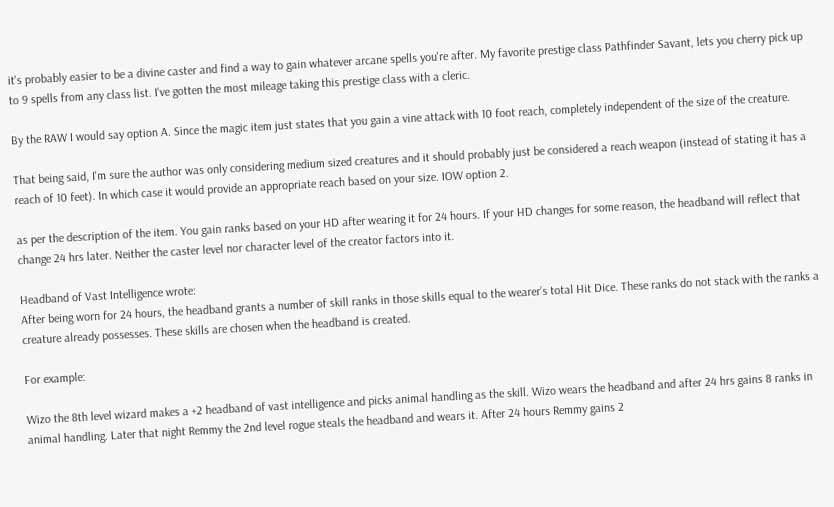it's probably easier to be a divine caster and find a way to gain whatever arcane spells you're after. My favorite prestige class Pathfinder Savant, lets you cherry pick up to 9 spells from any class list. I've gotten the most mileage taking this prestige class with a cleric.

By the RAW I would say option A. Since the magic item just states that you gain a vine attack with 10 foot reach, completely independent of the size of the creature.

That being said, I'm sure the author was only considering medium sized creatures and it should probably just be considered a reach weapon (instead of stating it has a reach of 10 feet). In which case it would provide an appropriate reach based on your size. IOW option 2.

as per the description of the item. You gain ranks based on your HD after wearing it for 24 hours. If your HD changes for some reason, the headband will reflect that change 24 hrs later. Neither the caster level nor character level of the creator factors into it.

Headband of Vast Intelligence wrote:
After being worn for 24 hours, the headband grants a number of skill ranks in those skills equal to the wearer’s total Hit Dice. These ranks do not stack with the ranks a creature already possesses. These skills are chosen when the headband is created.

For example:

Wizo the 8th level wizard makes a +2 headband of vast intelligence and picks animal handling as the skill. Wizo wears the headband and after 24 hrs gains 8 ranks in animal handling. Later that night Remmy the 2nd level rogue steals the headband and wears it. After 24 hours Remmy gains 2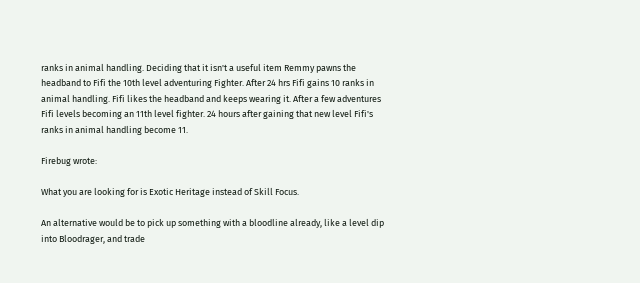ranks in animal handling. Deciding that it isn't a useful item Remmy pawns the headband to Fifi the 10th level adventuring Fighter. After 24 hrs Fifi gains 10 ranks in animal handling. Fifi likes the headband and keeps wearing it. After a few adventures Fifi levels becoming an 11th level fighter. 24 hours after gaining that new level Fifi's ranks in animal handling become 11.

Firebug wrote:

What you are looking for is Exotic Heritage instead of Skill Focus.

An alternative would be to pick up something with a bloodline already, like a level dip into Bloodrager, and trade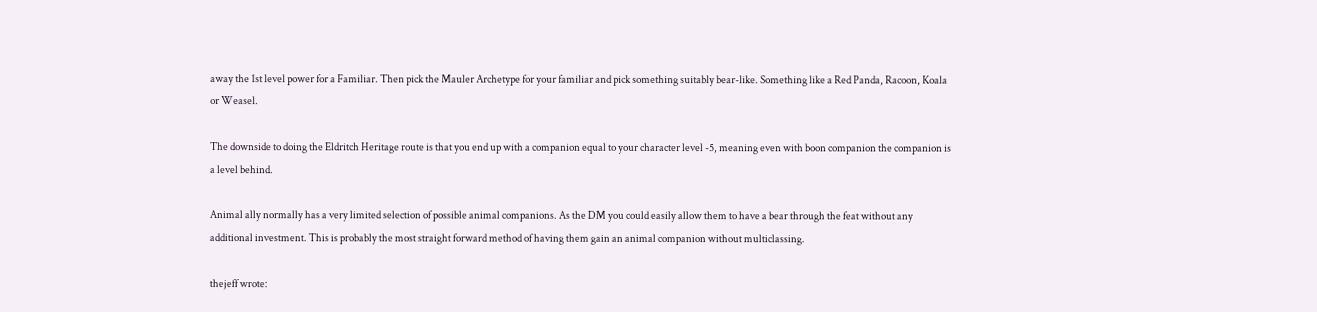away the 1st level power for a Familiar. Then pick the Mauler Archetype for your familiar and pick something suitably bear-like. Something like a Red Panda, Racoon, Koala or Weasel.

The downside to doing the Eldritch Heritage route is that you end up with a companion equal to your character level -5, meaning even with boon companion the companion is a level behind.

Animal ally normally has a very limited selection of possible animal companions. As the DM you could easily allow them to have a bear through the feat without any additional investment. This is probably the most straight forward method of having them gain an animal companion without multiclassing.

thejeff wrote: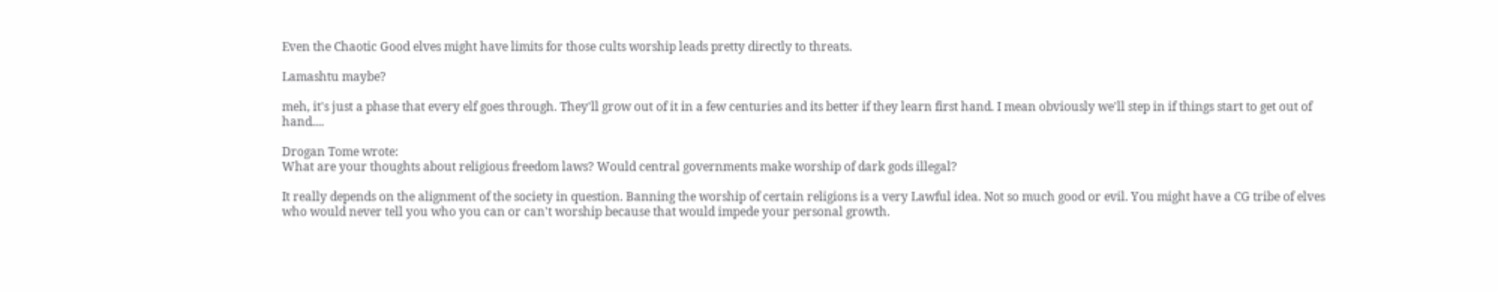Even the Chaotic Good elves might have limits for those cults worship leads pretty directly to threats.

Lamashtu maybe?

meh, it's just a phase that every elf goes through. They'll grow out of it in a few centuries and its better if they learn first hand. I mean obviously we'll step in if things start to get out of hand....

Drogan Tome wrote:
What are your thoughts about religious freedom laws? Would central governments make worship of dark gods illegal?

It really depends on the alignment of the society in question. Banning the worship of certain religions is a very Lawful idea. Not so much good or evil. You might have a CG tribe of elves who would never tell you who you can or can't worship because that would impede your personal growth.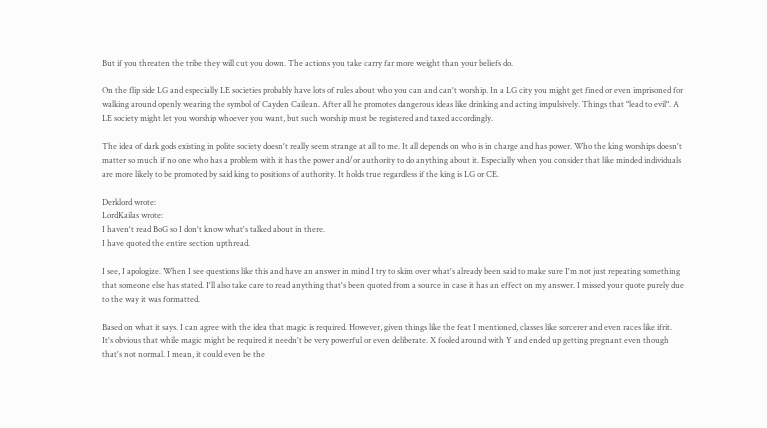But if you threaten the tribe they will cut you down. The actions you take carry far more weight than your beliefs do.

On the flip side LG and especially LE societies probably have lots of rules about who you can and can't worship. In a LG city you might get fined or even imprisoned for walking around openly wearing the symbol of Cayden Cailean. After all he promotes dangerous ideas like drinking and acting impulsively. Things that "lead to evil". A LE society might let you worship whoever you want, but such worship must be registered and taxed accordingly.

The idea of dark gods existing in polite society doesn't really seem strange at all to me. It all depends on who is in charge and has power. Who the king worships doesn't matter so much if no one who has a problem with it has the power and/or authority to do anything about it. Especially when you consider that like minded individuals are more likely to be promoted by said king to positions of authority. It holds true regardless if the king is LG or CE.

Derklord wrote:
LordKailas wrote:
I haven't read BoG so I don't know what's talked about in there.
I have quoted the entire section upthread.

I see, I apologize. When I see questions like this and have an answer in mind I try to skim over what's already been said to make sure I'm not just repeating something that someone else has stated. I'll also take care to read anything that's been quoted from a source in case it has an effect on my answer. I missed your quote purely due to the way it was formatted.

Based on what it says. I can agree with the idea that magic is required. However, given things like the feat I mentioned, classes like sorcerer and even races like ifrit. It's obvious that while magic might be required it needn't be very powerful or even deliberate. X fooled around with Y and ended up getting pregnant even though that's not normal. I mean, it could even be the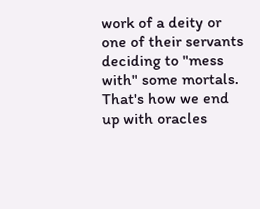work of a deity or one of their servants deciding to "mess with" some mortals. That's how we end up with oracles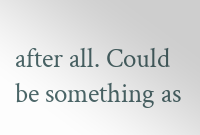after all. Could be something as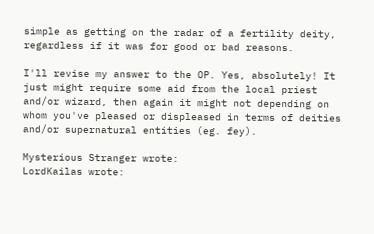simple as getting on the radar of a fertility deity, regardless if it was for good or bad reasons.

I'll revise my answer to the OP. Yes, absolutely! It just might require some aid from the local priest and/or wizard, then again it might not depending on whom you've pleased or displeased in terms of deities and/or supernatural entities (eg. fey).

Mysterious Stranger wrote:
LordKailas wrote: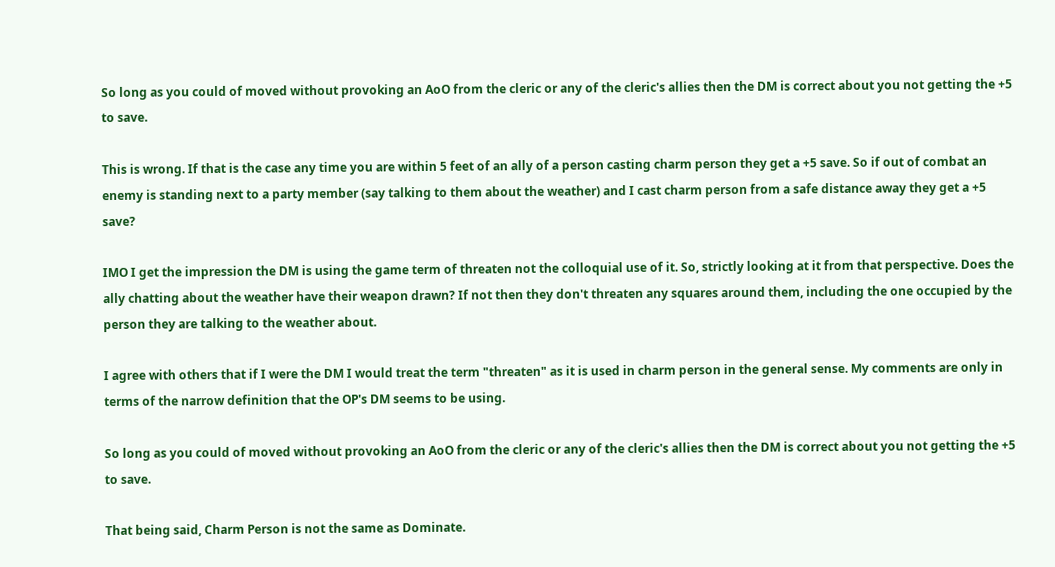So long as you could of moved without provoking an AoO from the cleric or any of the cleric's allies then the DM is correct about you not getting the +5 to save.

This is wrong. If that is the case any time you are within 5 feet of an ally of a person casting charm person they get a +5 save. So if out of combat an enemy is standing next to a party member (say talking to them about the weather) and I cast charm person from a safe distance away they get a +5 save?

IMO I get the impression the DM is using the game term of threaten not the colloquial use of it. So, strictly looking at it from that perspective. Does the ally chatting about the weather have their weapon drawn? If not then they don't threaten any squares around them, including the one occupied by the person they are talking to the weather about.

I agree with others that if I were the DM I would treat the term "threaten" as it is used in charm person in the general sense. My comments are only in terms of the narrow definition that the OP's DM seems to be using.

So long as you could of moved without provoking an AoO from the cleric or any of the cleric's allies then the DM is correct about you not getting the +5 to save.

That being said, Charm Person is not the same as Dominate.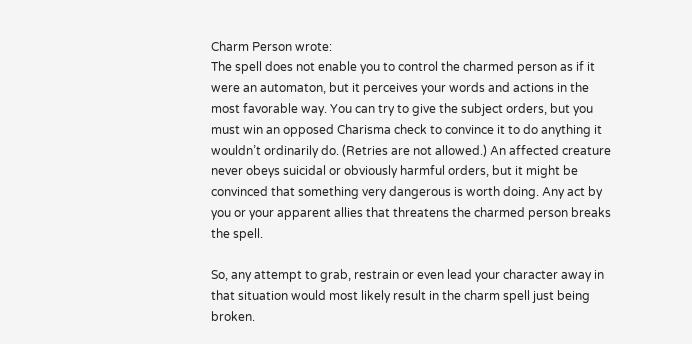Charm Person wrote:
The spell does not enable you to control the charmed person as if it were an automaton, but it perceives your words and actions in the most favorable way. You can try to give the subject orders, but you must win an opposed Charisma check to convince it to do anything it wouldn’t ordinarily do. (Retries are not allowed.) An affected creature never obeys suicidal or obviously harmful orders, but it might be convinced that something very dangerous is worth doing. Any act by you or your apparent allies that threatens the charmed person breaks the spell.

So, any attempt to grab, restrain or even lead your character away in that situation would most likely result in the charm spell just being broken.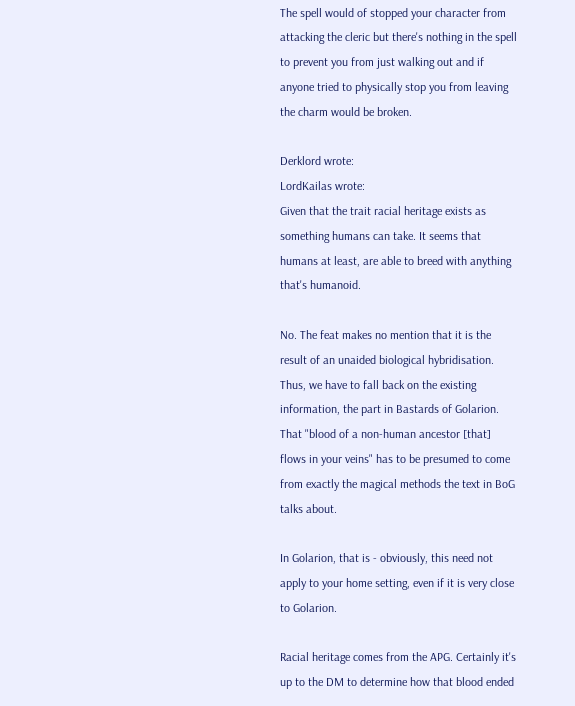The spell would of stopped your character from attacking the cleric but there's nothing in the spell to prevent you from just walking out and if anyone tried to physically stop you from leaving the charm would be broken.

Derklord wrote:
LordKailas wrote:
Given that the trait racial heritage exists as something humans can take. It seems that humans at least, are able to breed with anything that's humanoid.

No. The feat makes no mention that it is the result of an unaided biological hybridisation. Thus, we have to fall back on the existing information, the part in Bastards of Golarion. That "blood of a non-human ancestor [that] flows in your veins" has to be presumed to come from exactly the magical methods the text in BoG talks about.

In Golarion, that is - obviously, this need not apply to your home setting, even if it is very close to Golarion.

Racial heritage comes from the APG. Certainly it's up to the DM to determine how that blood ended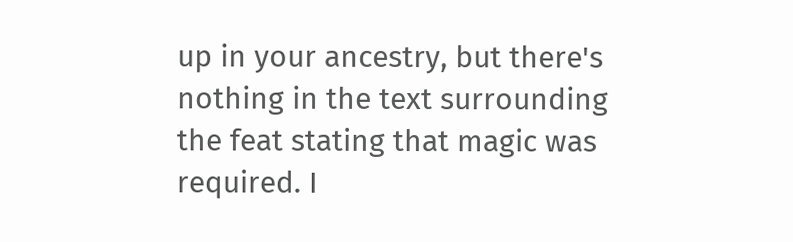up in your ancestry, but there's nothing in the text surrounding the feat stating that magic was required. I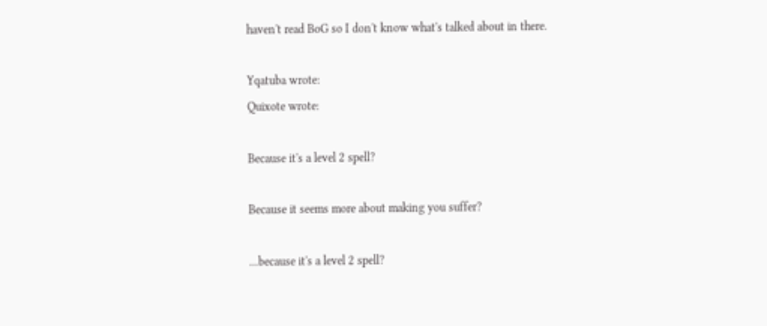haven't read BoG so I don't know what's talked about in there.

Yqatuba wrote:
Quixote wrote:

Because it's a level 2 spell?

Because it seems more about making you suffer?

...because it's a level 2 spell?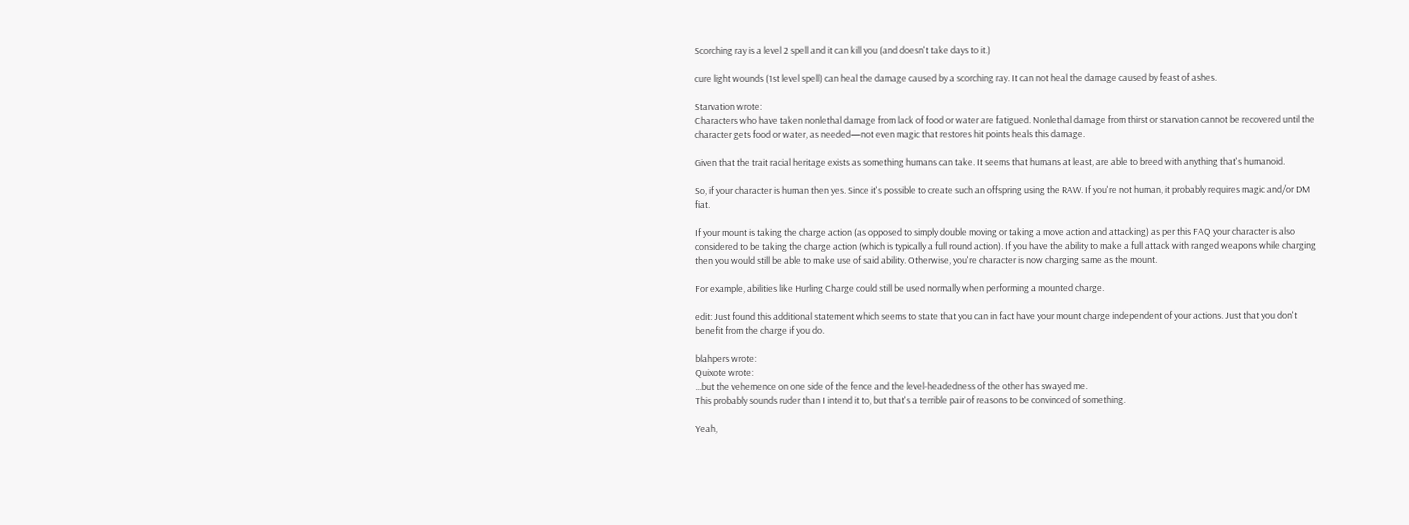Scorching ray is a level 2 spell and it can kill you (and doesn't take days to it.)

cure light wounds (1st level spell) can heal the damage caused by a scorching ray. It can not heal the damage caused by feast of ashes.

Starvation wrote:
Characters who have taken nonlethal damage from lack of food or water are fatigued. Nonlethal damage from thirst or starvation cannot be recovered until the character gets food or water, as needed—not even magic that restores hit points heals this damage.

Given that the trait racial heritage exists as something humans can take. It seems that humans at least, are able to breed with anything that's humanoid.

So, if your character is human then yes. Since it's possible to create such an offspring using the RAW. If you're not human, it probably requires magic and/or DM fiat.

If your mount is taking the charge action (as opposed to simply double moving or taking a move action and attacking) as per this FAQ your character is also considered to be taking the charge action (which is typically a full round action). If you have the ability to make a full attack with ranged weapons while charging then you would still be able to make use of said ability. Otherwise, you're character is now charging same as the mount.

For example, abilities like Hurling Charge could still be used normally when performing a mounted charge.

edit: Just found this additional statement which seems to state that you can in fact have your mount charge independent of your actions. Just that you don't benefit from the charge if you do.

blahpers wrote:
Quixote wrote:
...but the vehemence on one side of the fence and the level-headedness of the other has swayed me.
This probably sounds ruder than I intend it to, but that's a terrible pair of reasons to be convinced of something.

Yeah,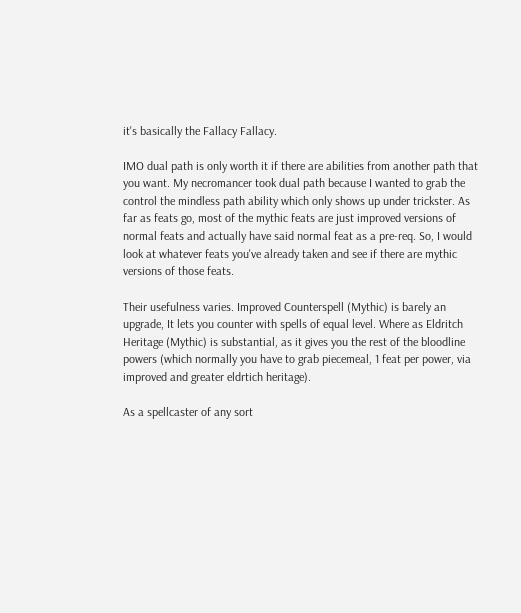it's basically the Fallacy Fallacy.

IMO dual path is only worth it if there are abilities from another path that you want. My necromancer took dual path because I wanted to grab the control the mindless path ability which only shows up under trickster. As far as feats go, most of the mythic feats are just improved versions of normal feats and actually have said normal feat as a pre-req. So, I would look at whatever feats you've already taken and see if there are mythic versions of those feats.

Their usefulness varies. Improved Counterspell (Mythic) is barely an upgrade, It lets you counter with spells of equal level. Where as Eldritch Heritage (Mythic) is substantial, as it gives you the rest of the bloodline powers (which normally you have to grab piecemeal, 1 feat per power, via improved and greater eldrtich heritage).

As a spellcaster of any sort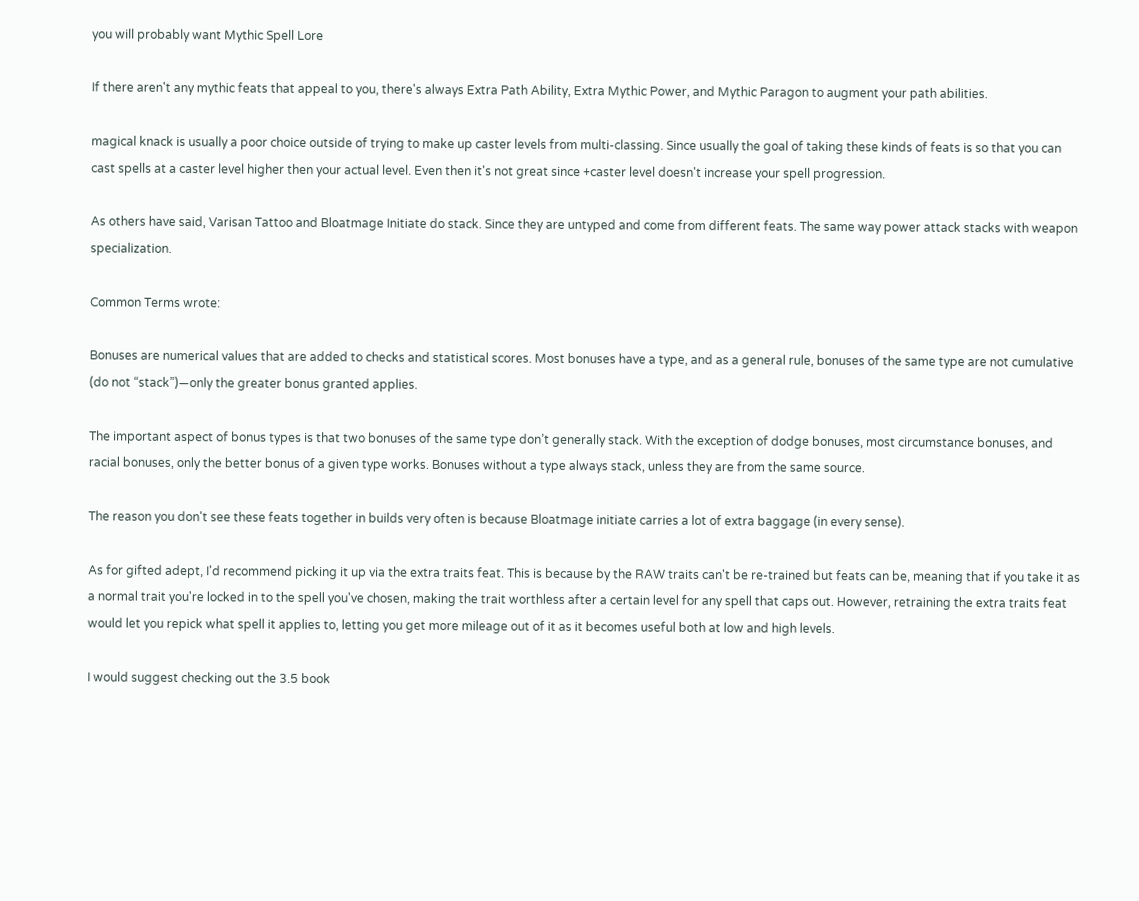you will probably want Mythic Spell Lore

If there aren't any mythic feats that appeal to you, there's always Extra Path Ability, Extra Mythic Power, and Mythic Paragon to augment your path abilities.

magical knack is usually a poor choice outside of trying to make up caster levels from multi-classing. Since usually the goal of taking these kinds of feats is so that you can cast spells at a caster level higher then your actual level. Even then it's not great since +caster level doesn't increase your spell progression.

As others have said, Varisan Tattoo and Bloatmage Initiate do stack. Since they are untyped and come from different feats. The same way power attack stacks with weapon specialization.

Common Terms wrote:

Bonuses are numerical values that are added to checks and statistical scores. Most bonuses have a type, and as a general rule, bonuses of the same type are not cumulative (do not “stack”)—only the greater bonus granted applies.

The important aspect of bonus types is that two bonuses of the same type don’t generally stack. With the exception of dodge bonuses, most circumstance bonuses, and racial bonuses, only the better bonus of a given type works. Bonuses without a type always stack, unless they are from the same source.

The reason you don't see these feats together in builds very often is because Bloatmage initiate carries a lot of extra baggage (in every sense).

As for gifted adept, I'd recommend picking it up via the extra traits feat. This is because by the RAW traits can't be re-trained but feats can be, meaning that if you take it as a normal trait you're locked in to the spell you've chosen, making the trait worthless after a certain level for any spell that caps out. However, retraining the extra traits feat would let you repick what spell it applies to, letting you get more mileage out of it as it becomes useful both at low and high levels.

I would suggest checking out the 3.5 book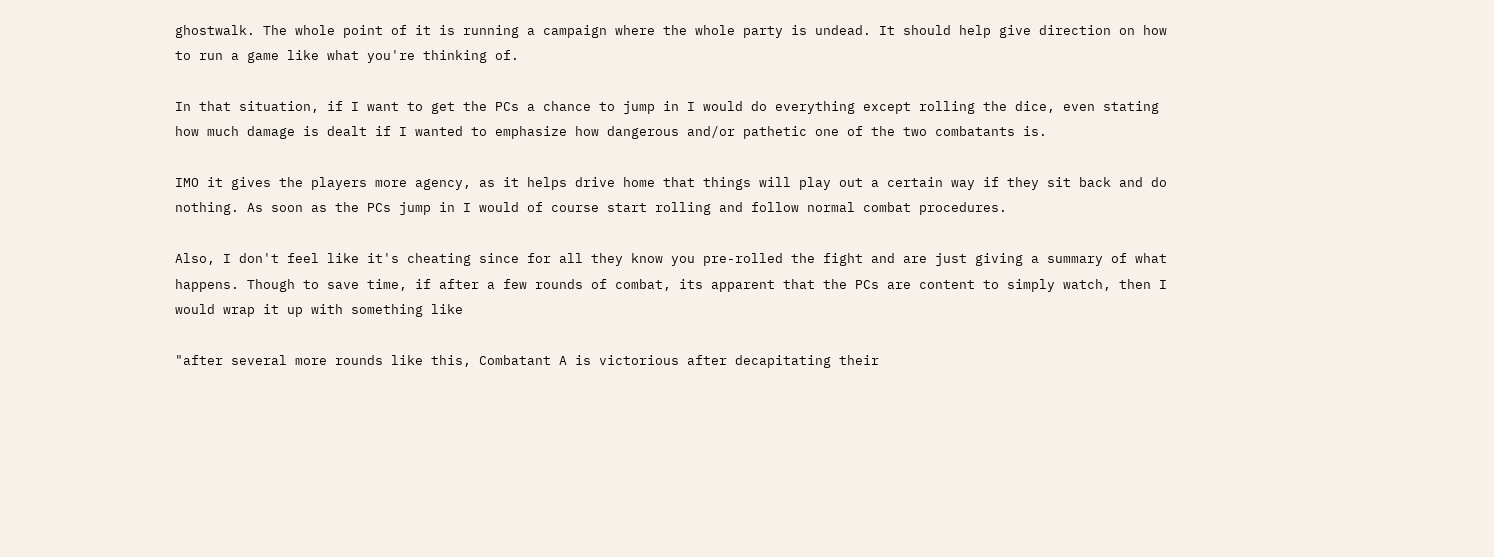ghostwalk. The whole point of it is running a campaign where the whole party is undead. It should help give direction on how to run a game like what you're thinking of.

In that situation, if I want to get the PCs a chance to jump in I would do everything except rolling the dice, even stating how much damage is dealt if I wanted to emphasize how dangerous and/or pathetic one of the two combatants is.

IMO it gives the players more agency, as it helps drive home that things will play out a certain way if they sit back and do nothing. As soon as the PCs jump in I would of course start rolling and follow normal combat procedures.

Also, I don't feel like it's cheating since for all they know you pre-rolled the fight and are just giving a summary of what happens. Though to save time, if after a few rounds of combat, its apparent that the PCs are content to simply watch, then I would wrap it up with something like

"after several more rounds like this, Combatant A is victorious after decapitating their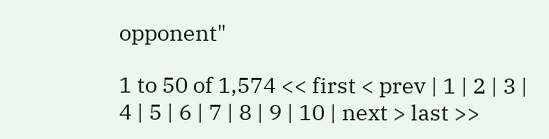opponent"

1 to 50 of 1,574 << first < prev | 1 | 2 | 3 | 4 | 5 | 6 | 7 | 8 | 9 | 10 | next > last >>